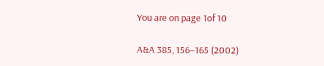You are on page 1of 10

A&A 385, 156–165 (2002)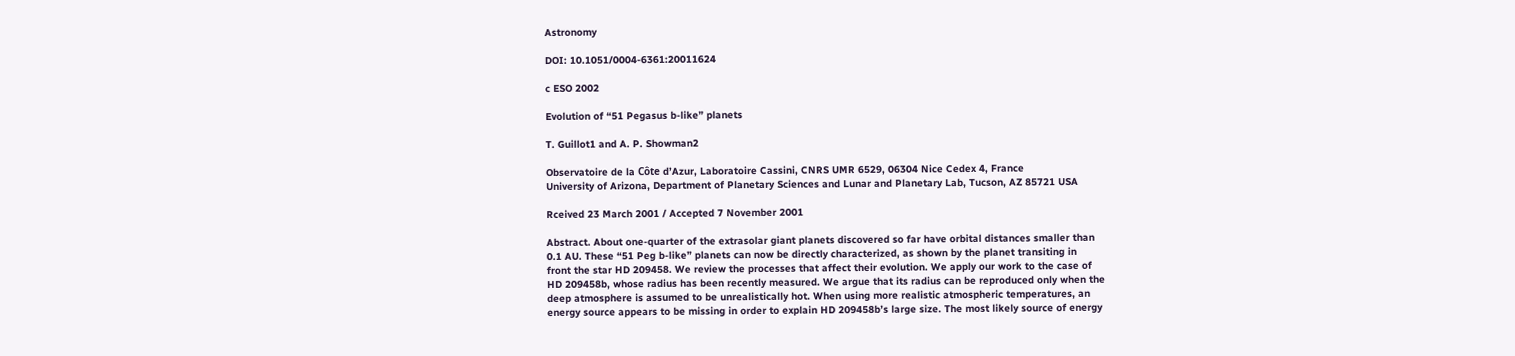Astronomy

DOI: 10.1051/0004-6361:20011624

c ESO 2002

Evolution of “51 Pegasus b-like” planets

T. Guillot1 and A. P. Showman2

Observatoire de la Côte d’Azur, Laboratoire Cassini, CNRS UMR 6529, 06304 Nice Cedex 4, France
University of Arizona, Department of Planetary Sciences and Lunar and Planetary Lab, Tucson, AZ 85721 USA

Rceived 23 March 2001 / Accepted 7 November 2001

Abstract. About one-quarter of the extrasolar giant planets discovered so far have orbital distances smaller than
0.1 AU. These “51 Peg b-like” planets can now be directly characterized, as shown by the planet transiting in
front the star HD 209458. We review the processes that affect their evolution. We apply our work to the case of
HD 209458b, whose radius has been recently measured. We argue that its radius can be reproduced only when the
deep atmosphere is assumed to be unrealistically hot. When using more realistic atmospheric temperatures, an
energy source appears to be missing in order to explain HD 209458b’s large size. The most likely source of energy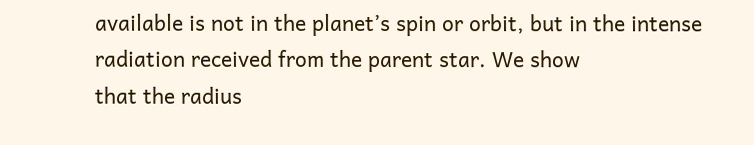available is not in the planet’s spin or orbit, but in the intense radiation received from the parent star. We show
that the radius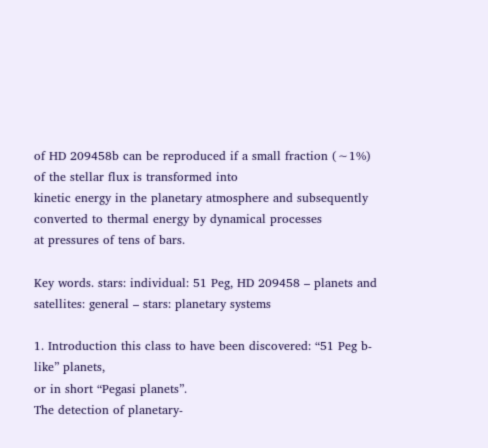of HD 209458b can be reproduced if a small fraction (∼1%) of the stellar flux is transformed into
kinetic energy in the planetary atmosphere and subsequently converted to thermal energy by dynamical processes
at pressures of tens of bars.

Key words. stars: individual: 51 Peg, HD 209458 – planets and satellites: general – stars: planetary systems

1. Introduction this class to have been discovered: “51 Peg b-like” planets,
or in short “Pegasi planets”.
The detection of planetary-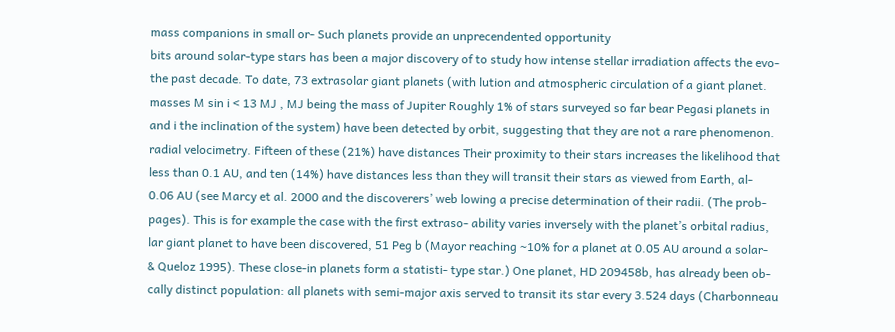mass companions in small or- Such planets provide an unprecendented opportunity
bits around solar-type stars has been a major discovery of to study how intense stellar irradiation affects the evo-
the past decade. To date, 73 extrasolar giant planets (with lution and atmospheric circulation of a giant planet.
masses M sin i < 13 MJ , MJ being the mass of Jupiter Roughly 1% of stars surveyed so far bear Pegasi planets in
and i the inclination of the system) have been detected by orbit, suggesting that they are not a rare phenomenon.
radial velocimetry. Fifteen of these (21%) have distances Their proximity to their stars increases the likelihood that
less than 0.1 AU, and ten (14%) have distances less than they will transit their stars as viewed from Earth, al-
0.06 AU (see Marcy et al. 2000 and the discoverers’ web lowing a precise determination of their radii. (The prob-
pages). This is for example the case with the first extraso- ability varies inversely with the planet’s orbital radius,
lar giant planet to have been discovered, 51 Peg b (Mayor reaching ∼10% for a planet at 0.05 AU around a solar-
& Queloz 1995). These close-in planets form a statisti- type star.) One planet, HD 209458b, has already been ob-
cally distinct population: all planets with semi-major axis served to transit its star every 3.524 days (Charbonneau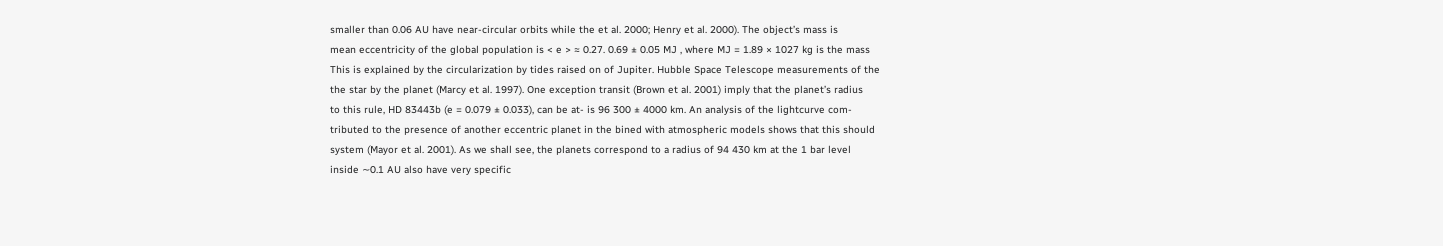smaller than 0.06 AU have near-circular orbits while the et al. 2000; Henry et al. 2000). The object’s mass is
mean eccentricity of the global population is < e > ≈ 0.27. 0.69 ± 0.05 MJ , where MJ = 1.89 × 1027 kg is the mass
This is explained by the circularization by tides raised on of Jupiter. Hubble Space Telescope measurements of the
the star by the planet (Marcy et al. 1997). One exception transit (Brown et al. 2001) imply that the planet’s radius
to this rule, HD 83443b (e = 0.079 ± 0.033), can be at- is 96 300 ± 4000 km. An analysis of the lightcurve com-
tributed to the presence of another eccentric planet in the bined with atmospheric models shows that this should
system (Mayor et al. 2001). As we shall see, the planets correspond to a radius of 94 430 km at the 1 bar level
inside ∼0.1 AU also have very specific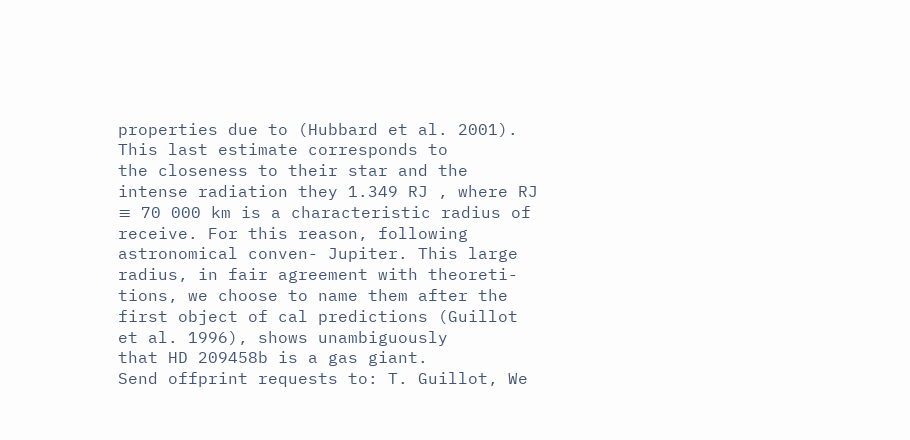properties due to (Hubbard et al. 2001). This last estimate corresponds to
the closeness to their star and the intense radiation they 1.349 RJ , where RJ ≡ 70 000 km is a characteristic radius of
receive. For this reason, following astronomical conven- Jupiter. This large radius, in fair agreement with theoreti-
tions, we choose to name them after the first object of cal predictions (Guillot et al. 1996), shows unambiguously
that HD 209458b is a gas giant.
Send offprint requests to: T. Guillot, We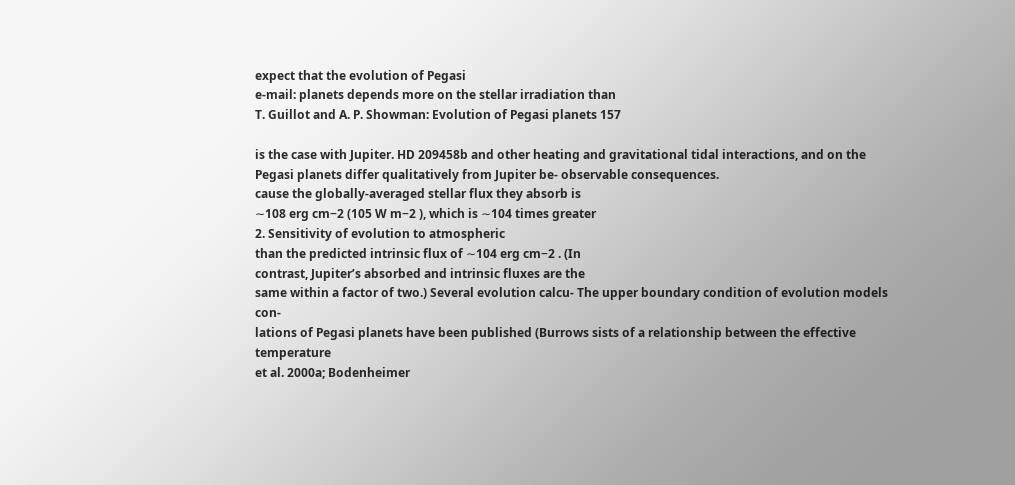expect that the evolution of Pegasi
e-mail: planets depends more on the stellar irradiation than
T. Guillot and A. P. Showman: Evolution of Pegasi planets 157

is the case with Jupiter. HD 209458b and other heating and gravitational tidal interactions, and on the
Pegasi planets differ qualitatively from Jupiter be- observable consequences.
cause the globally-averaged stellar flux they absorb is
∼108 erg cm−2 (105 W m−2 ), which is ∼104 times greater
2. Sensitivity of evolution to atmospheric
than the predicted intrinsic flux of ∼104 erg cm−2 . (In
contrast, Jupiter’s absorbed and intrinsic fluxes are the
same within a factor of two.) Several evolution calcu- The upper boundary condition of evolution models con-
lations of Pegasi planets have been published (Burrows sists of a relationship between the effective temperature
et al. 2000a; Bodenheimer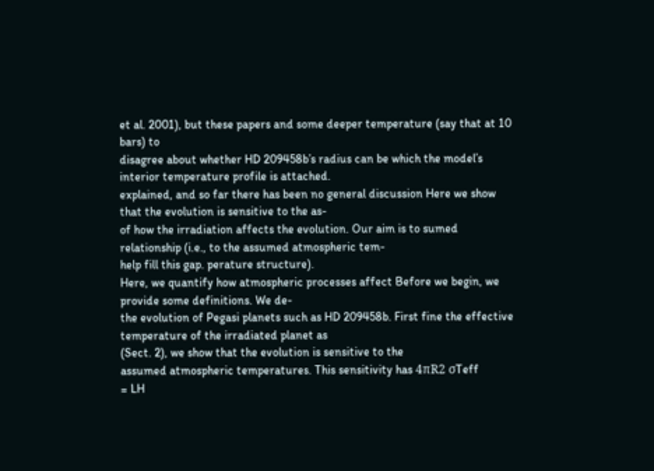et al. 2001), but these papers and some deeper temperature (say that at 10 bars) to
disagree about whether HD 209458b’s radius can be which the model’s interior temperature profile is attached.
explained, and so far there has been no general discussion Here we show that the evolution is sensitive to the as-
of how the irradiation affects the evolution. Our aim is to sumed relationship (i.e., to the assumed atmospheric tem-
help fill this gap. perature structure).
Here, we quantify how atmospheric processes affect Before we begin, we provide some definitions. We de-
the evolution of Pegasi planets such as HD 209458b. First fine the effective temperature of the irradiated planet as
(Sect. 2), we show that the evolution is sensitive to the
assumed atmospheric temperatures. This sensitivity has 4πR2 σTeff
= LH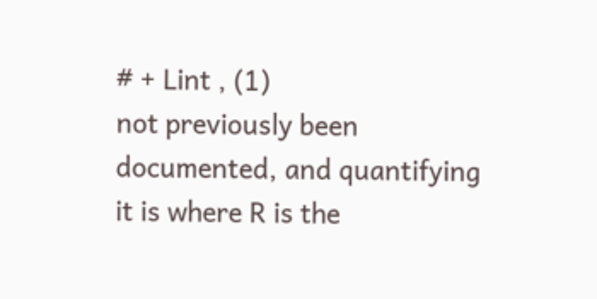# + Lint , (1)
not previously been documented, and quantifying it is where R is the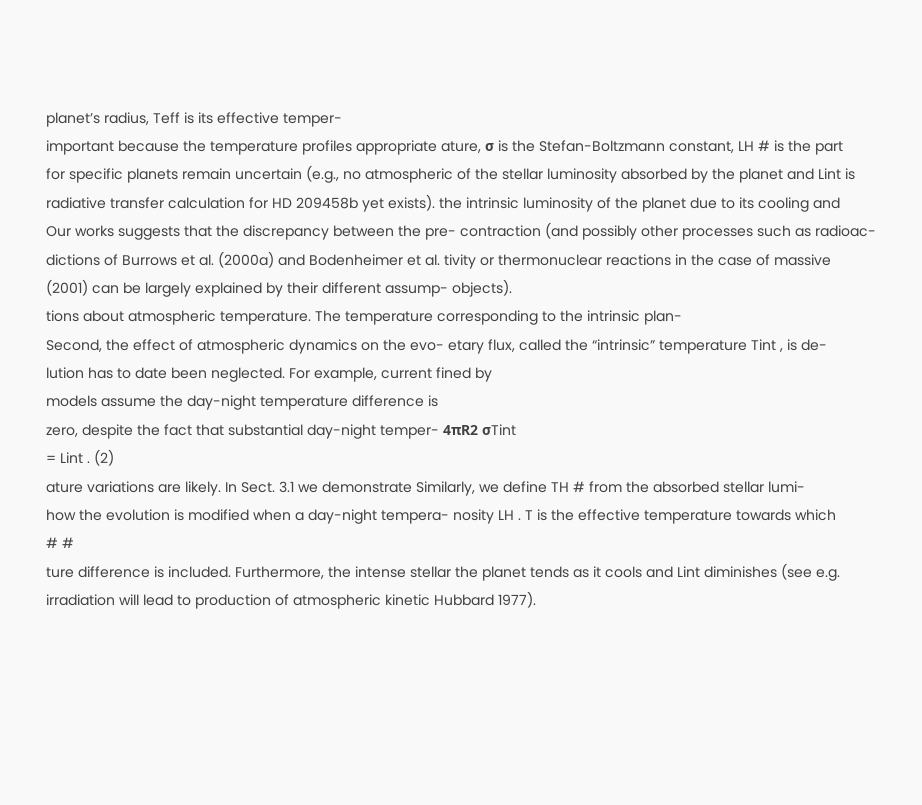planet’s radius, Teff is its effective temper-
important because the temperature profiles appropriate ature, σ is the Stefan-Boltzmann constant, LH # is the part
for specific planets remain uncertain (e.g., no atmospheric of the stellar luminosity absorbed by the planet and Lint is
radiative transfer calculation for HD 209458b yet exists). the intrinsic luminosity of the planet due to its cooling and
Our works suggests that the discrepancy between the pre- contraction (and possibly other processes such as radioac-
dictions of Burrows et al. (2000a) and Bodenheimer et al. tivity or thermonuclear reactions in the case of massive
(2001) can be largely explained by their different assump- objects).
tions about atmospheric temperature. The temperature corresponding to the intrinsic plan-
Second, the effect of atmospheric dynamics on the evo- etary flux, called the “intrinsic” temperature Tint , is de-
lution has to date been neglected. For example, current fined by
models assume the day-night temperature difference is
zero, despite the fact that substantial day-night temper- 4πR2 σTint
= Lint . (2)
ature variations are likely. In Sect. 3.1 we demonstrate Similarly, we define TH # from the absorbed stellar lumi-
how the evolution is modified when a day-night tempera- nosity LH . T is the effective temperature towards which
# #
ture difference is included. Furthermore, the intense stellar the planet tends as it cools and Lint diminishes (see e.g.
irradiation will lead to production of atmospheric kinetic Hubbard 1977).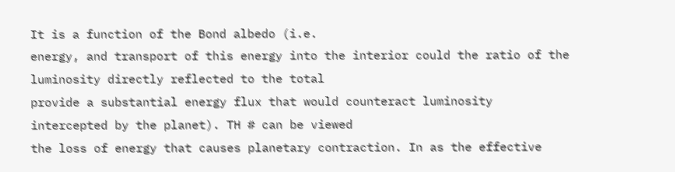It is a function of the Bond albedo (i.e.
energy, and transport of this energy into the interior could the ratio of the luminosity directly reflected to the total
provide a substantial energy flux that would counteract luminosity intercepted by the planet). TH # can be viewed
the loss of energy that causes planetary contraction. In as the effective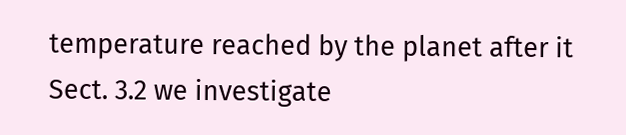temperature reached by the planet after it
Sect. 3.2 we investigate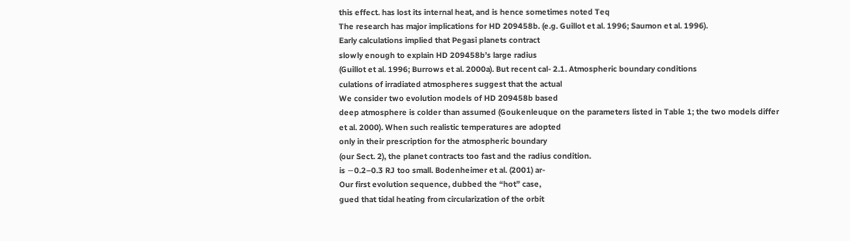this effect. has lost its internal heat, and is hence sometimes noted Teq
The research has major implications for HD 209458b. (e.g. Guillot et al. 1996; Saumon et al. 1996).
Early calculations implied that Pegasi planets contract
slowly enough to explain HD 209458b’s large radius
(Guillot et al. 1996; Burrows et al. 2000a). But recent cal- 2.1. Atmospheric boundary conditions
culations of irradiated atmospheres suggest that the actual
We consider two evolution models of HD 209458b based
deep atmosphere is colder than assumed (Goukenleuque on the parameters listed in Table 1; the two models differ
et al. 2000). When such realistic temperatures are adopted
only in their prescription for the atmospheric boundary
(our Sect. 2), the planet contracts too fast and the radius condition.
is ∼0.2–0.3 RJ too small. Bodenheimer et al. (2001) ar-
Our first evolution sequence, dubbed the “hot” case,
gued that tidal heating from circularization of the orbit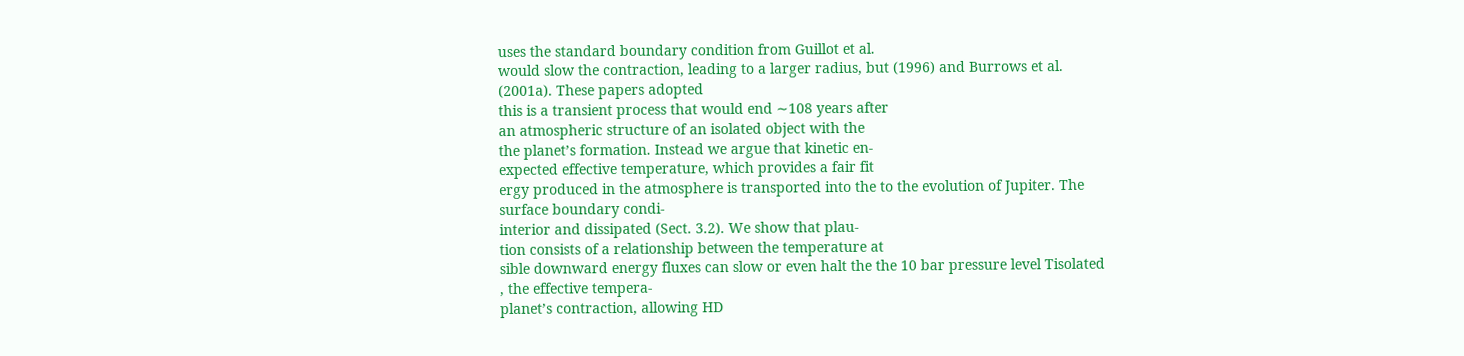uses the standard boundary condition from Guillot et al.
would slow the contraction, leading to a larger radius, but (1996) and Burrows et al. (2001a). These papers adopted
this is a transient process that would end ∼108 years after
an atmospheric structure of an isolated object with the
the planet’s formation. Instead we argue that kinetic en-
expected effective temperature, which provides a fair fit
ergy produced in the atmosphere is transported into the to the evolution of Jupiter. The surface boundary condi-
interior and dissipated (Sect. 3.2). We show that plau-
tion consists of a relationship between the temperature at
sible downward energy fluxes can slow or even halt the the 10 bar pressure level Tisolated , the effective tempera-
planet’s contraction, allowing HD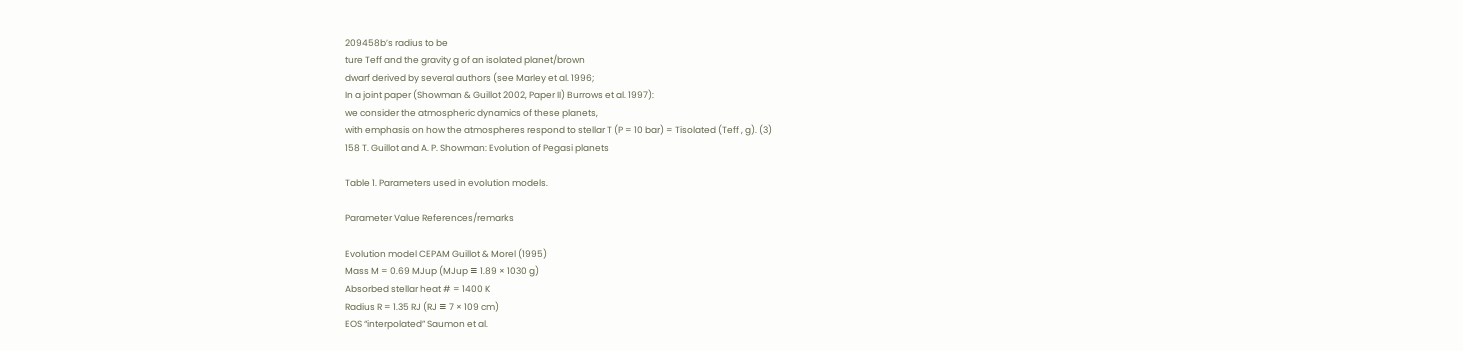209458b’s radius to be
ture Teff and the gravity g of an isolated planet/brown
dwarf derived by several authors (see Marley et al. 1996;
In a joint paper (Showman & Guillot 2002, Paper II) Burrows et al. 1997):
we consider the atmospheric dynamics of these planets,
with emphasis on how the atmospheres respond to stellar T (P = 10 bar) = Tisolated (Teff , g). (3)
158 T. Guillot and A. P. Showman: Evolution of Pegasi planets

Table 1. Parameters used in evolution models.

Parameter Value References/remarks

Evolution model CEPAM Guillot & Morel (1995)
Mass M = 0.69 MJup (MJup ≡ 1.89 × 1030 g)
Absorbed stellar heat # = 1400 K
Radius R = 1.35 RJ (RJ ≡ 7 × 109 cm)
EOS “interpolated” Saumon et al.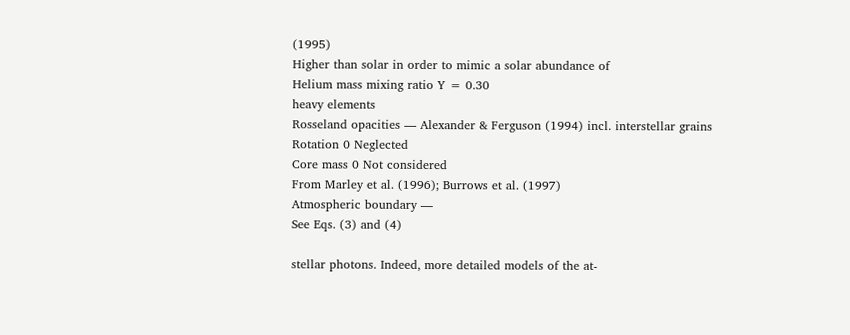(1995)
Higher than solar in order to mimic a solar abundance of
Helium mass mixing ratio Y = 0.30
heavy elements
Rosseland opacities — Alexander & Ferguson (1994) incl. interstellar grains
Rotation 0 Neglected
Core mass 0 Not considered
From Marley et al. (1996); Burrows et al. (1997)
Atmospheric boundary —
See Eqs. (3) and (4)

stellar photons. Indeed, more detailed models of the at-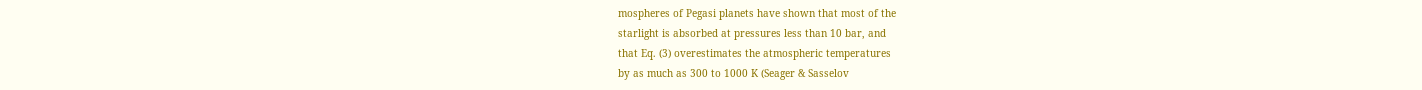mospheres of Pegasi planets have shown that most of the
starlight is absorbed at pressures less than 10 bar, and
that Eq. (3) overestimates the atmospheric temperatures
by as much as 300 to 1000 K (Seager & Sasselov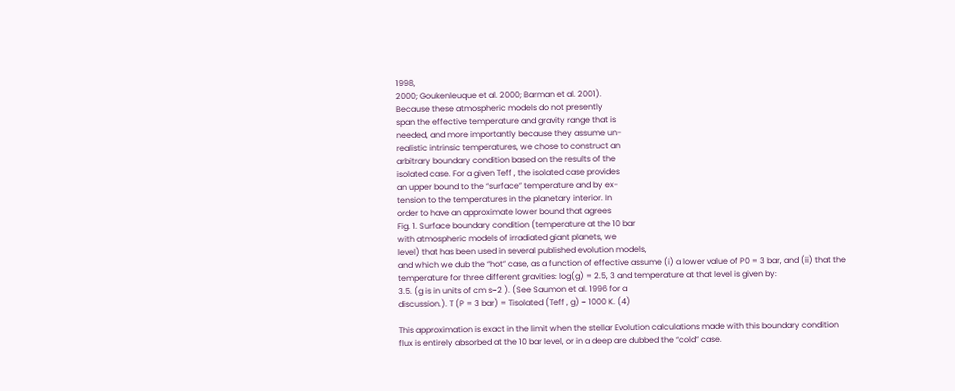1998,
2000; Goukenleuque et al. 2000; Barman et al. 2001).
Because these atmospheric models do not presently
span the effective temperature and gravity range that is
needed, and more importantly because they assume un-
realistic intrinsic temperatures, we chose to construct an
arbitrary boundary condition based on the results of the
isolated case. For a given Teff , the isolated case provides
an upper bound to the “surface” temperature and by ex-
tension to the temperatures in the planetary interior. In
order to have an approximate lower bound that agrees
Fig. 1. Surface boundary condition (temperature at the 10 bar
with atmospheric models of irradiated giant planets, we
level) that has been used in several published evolution models,
and which we dub the “hot” case, as a function of effective assume (i) a lower value of P0 = 3 bar, and (ii) that the
temperature for three different gravities: log(g) = 2.5, 3 and temperature at that level is given by:
3.5. (g is in units of cm s−2 ). (See Saumon et al. 1996 for a
discussion.). T (P = 3 bar) = Tisolated (Teff , g) − 1000 K. (4)

This approximation is exact in the limit when the stellar Evolution calculations made with this boundary condition
flux is entirely absorbed at the 10 bar level, or in a deep are dubbed the “cold” case.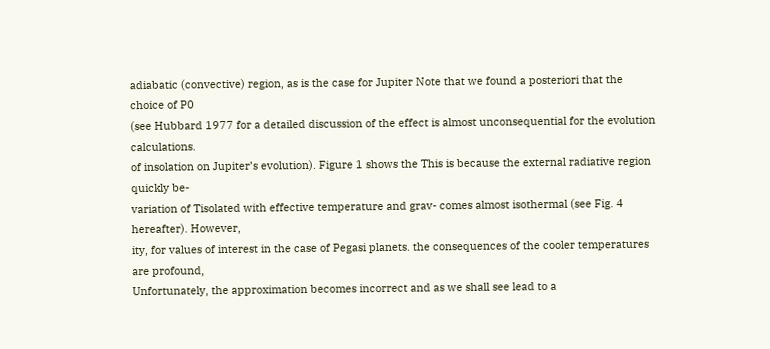adiabatic (convective) region, as is the case for Jupiter Note that we found a posteriori that the choice of P0
(see Hubbard 1977 for a detailed discussion of the effect is almost unconsequential for the evolution calculations.
of insolation on Jupiter’s evolution). Figure 1 shows the This is because the external radiative region quickly be-
variation of Tisolated with effective temperature and grav- comes almost isothermal (see Fig. 4 hereafter). However,
ity, for values of interest in the case of Pegasi planets. the consequences of the cooler temperatures are profound,
Unfortunately, the approximation becomes incorrect and as we shall see lead to a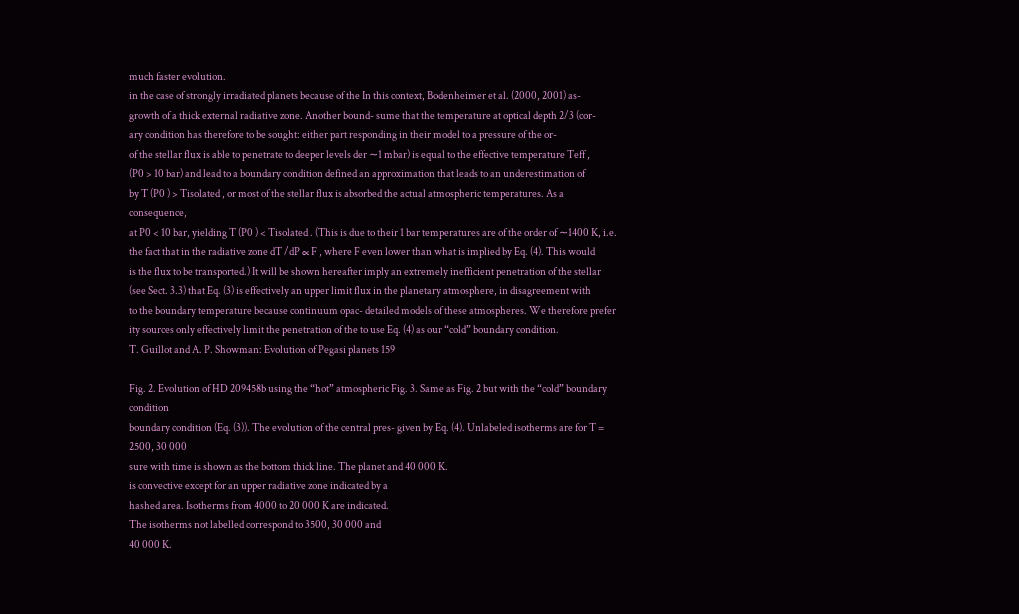much faster evolution.
in the case of strongly irradiated planets because of the In this context, Bodenheimer et al. (2000, 2001) as-
growth of a thick external radiative zone. Another bound- sume that the temperature at optical depth 2/3 (cor-
ary condition has therefore to be sought: either part responding in their model to a pressure of the or-
of the stellar flux is able to penetrate to deeper levels der ∼1 mbar) is equal to the effective temperature Teff ,
(P0 > 10 bar) and lead to a boundary condition defined an approximation that leads to an underestimation of
by T (P0 ) > Tisolated , or most of the stellar flux is absorbed the actual atmospheric temperatures. As a consequence,
at P0 < 10 bar, yielding T (P0 ) < Tisolated . (This is due to their 1 bar temperatures are of the order of ∼1400 K, i.e.
the fact that in the radiative zone dT /dP ∝ F , where F even lower than what is implied by Eq. (4). This would
is the flux to be transported.) It will be shown hereafter imply an extremely inefficient penetration of the stellar
(see Sect. 3.3) that Eq. (3) is effectively an upper limit flux in the planetary atmosphere, in disagreement with
to the boundary temperature because continuum opac- detailed models of these atmospheres. We therefore prefer
ity sources only effectively limit the penetration of the to use Eq. (4) as our “cold” boundary condition.
T. Guillot and A. P. Showman: Evolution of Pegasi planets 159

Fig. 2. Evolution of HD 209458b using the “hot” atmospheric Fig. 3. Same as Fig. 2 but with the “cold” boundary condition
boundary condition (Eq. (3)). The evolution of the central pres- given by Eq. (4). Unlabeled isotherms are for T = 2500, 30 000
sure with time is shown as the bottom thick line. The planet and 40 000 K.
is convective except for an upper radiative zone indicated by a
hashed area. Isotherms from 4000 to 20 000 K are indicated.
The isotherms not labelled correspond to 3500, 30 000 and
40 000 K.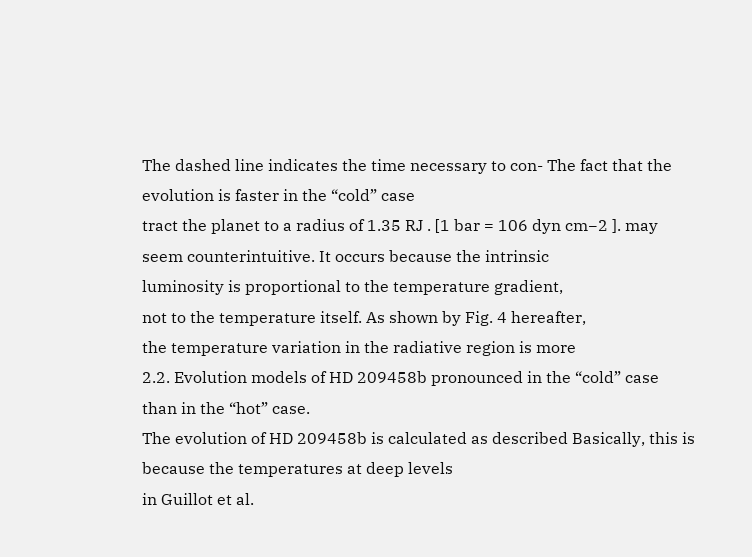The dashed line indicates the time necessary to con- The fact that the evolution is faster in the “cold” case
tract the planet to a radius of 1.35 RJ . [1 bar = 106 dyn cm−2 ]. may seem counterintuitive. It occurs because the intrinsic
luminosity is proportional to the temperature gradient,
not to the temperature itself. As shown by Fig. 4 hereafter,
the temperature variation in the radiative region is more
2.2. Evolution models of HD 209458b pronounced in the “cold” case than in the “hot” case.
The evolution of HD 209458b is calculated as described Basically, this is because the temperatures at deep levels
in Guillot et al.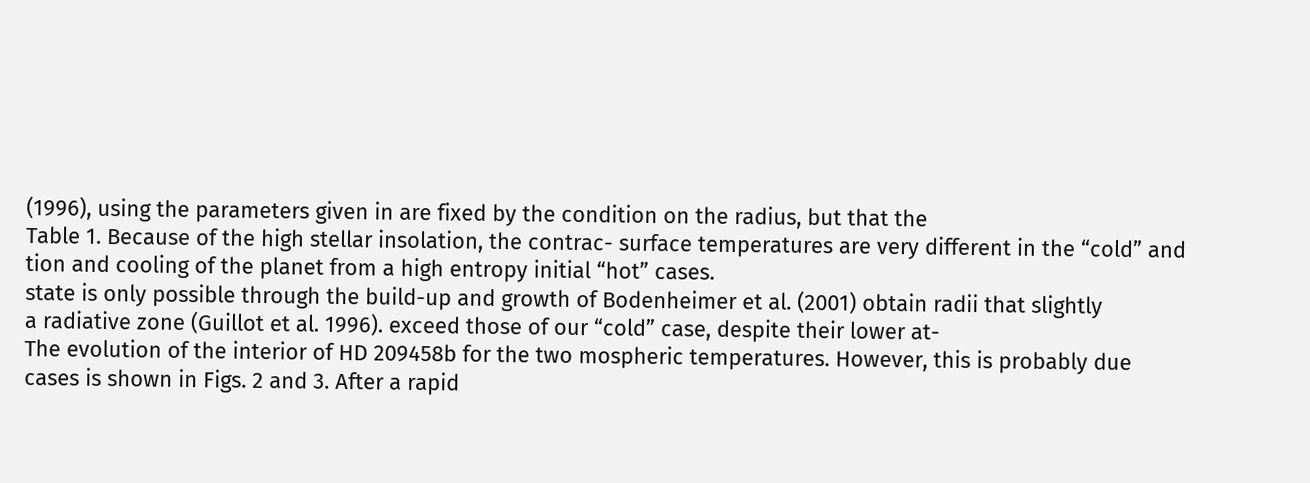(1996), using the parameters given in are fixed by the condition on the radius, but that the
Table 1. Because of the high stellar insolation, the contrac- surface temperatures are very different in the “cold” and
tion and cooling of the planet from a high entropy initial “hot” cases.
state is only possible through the build-up and growth of Bodenheimer et al. (2001) obtain radii that slightly
a radiative zone (Guillot et al. 1996). exceed those of our “cold” case, despite their lower at-
The evolution of the interior of HD 209458b for the two mospheric temperatures. However, this is probably due
cases is shown in Figs. 2 and 3. After a rapid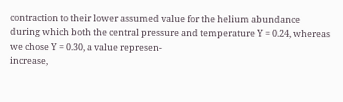contraction to their lower assumed value for the helium abundance
during which both the central pressure and temperature Y = 0.24, whereas we chose Y = 0.30, a value represen-
increase,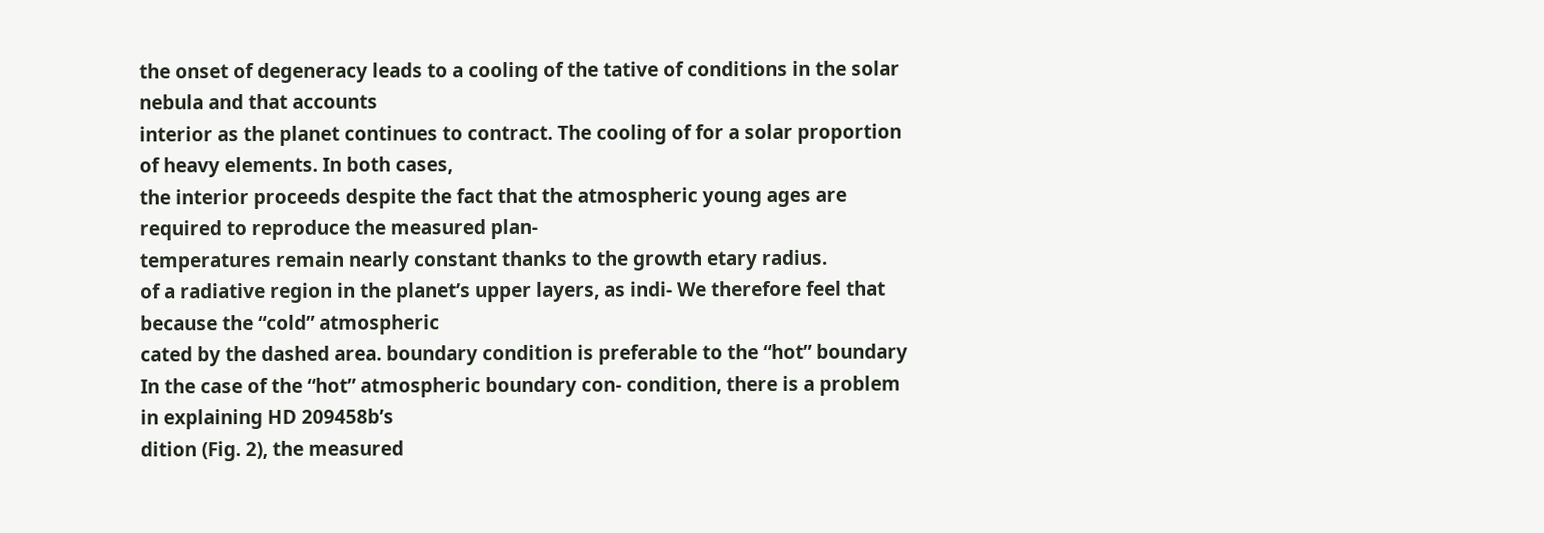the onset of degeneracy leads to a cooling of the tative of conditions in the solar nebula and that accounts
interior as the planet continues to contract. The cooling of for a solar proportion of heavy elements. In both cases,
the interior proceeds despite the fact that the atmospheric young ages are required to reproduce the measured plan-
temperatures remain nearly constant thanks to the growth etary radius.
of a radiative region in the planet’s upper layers, as indi- We therefore feel that because the “cold” atmospheric
cated by the dashed area. boundary condition is preferable to the “hot” boundary
In the case of the “hot” atmospheric boundary con- condition, there is a problem in explaining HD 209458b’s
dition (Fig. 2), the measured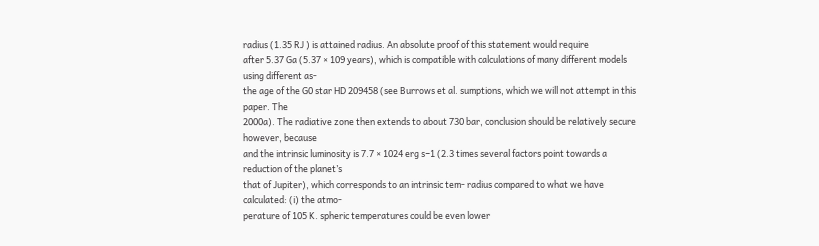radius (1.35 RJ ) is attained radius. An absolute proof of this statement would require
after 5.37 Ga (5.37 × 109 years), which is compatible with calculations of many different models using different as-
the age of the G0 star HD 209458 (see Burrows et al. sumptions, which we will not attempt in this paper. The
2000a). The radiative zone then extends to about 730 bar, conclusion should be relatively secure however, because
and the intrinsic luminosity is 7.7 × 1024 erg s−1 (2.3 times several factors point towards a reduction of the planet’s
that of Jupiter), which corresponds to an intrinsic tem- radius compared to what we have calculated: (i) the atmo-
perature of 105 K. spheric temperatures could be even lower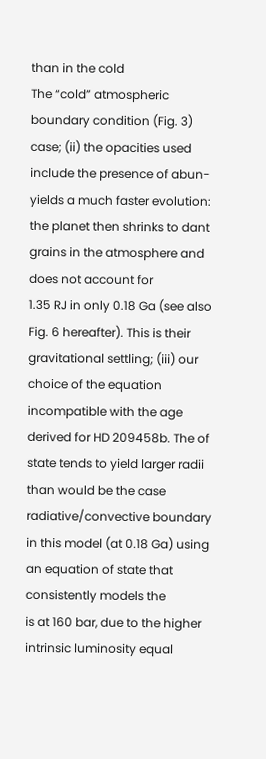than in the cold
The “cold” atmospheric boundary condition (Fig. 3) case; (ii) the opacities used include the presence of abun-
yields a much faster evolution: the planet then shrinks to dant grains in the atmosphere and does not account for
1.35 RJ in only 0.18 Ga (see also Fig. 6 hereafter). This is their gravitational settling; (iii) our choice of the equation
incompatible with the age derived for HD 209458b. The of state tends to yield larger radii than would be the case
radiative/convective boundary in this model (at 0.18 Ga) using an equation of state that consistently models the
is at 160 bar, due to the higher intrinsic luminosity equal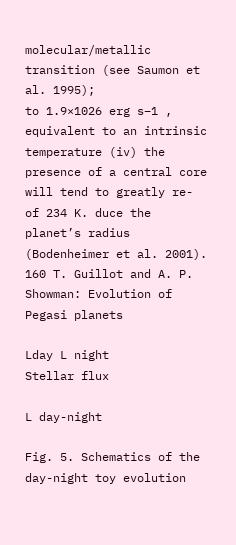molecular/metallic transition (see Saumon et al. 1995);
to 1.9×1026 erg s−1 , equivalent to an intrinsic temperature (iv) the presence of a central core will tend to greatly re-
of 234 K. duce the planet’s radius (Bodenheimer et al. 2001).
160 T. Guillot and A. P. Showman: Evolution of Pegasi planets

Lday L night
Stellar flux

L day-night

Fig. 5. Schematics of the day-night toy evolution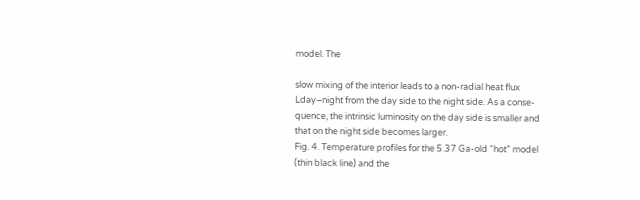model. The

slow mixing of the interior leads to a non-radial heat flux
Lday−night from the day side to the night side. As a conse-
quence, the intrinsic luminosity on the day side is smaller and
that on the night side becomes larger.
Fig. 4. Temperature profiles for the 5.37 Ga-old “hot” model
(thin black line) and the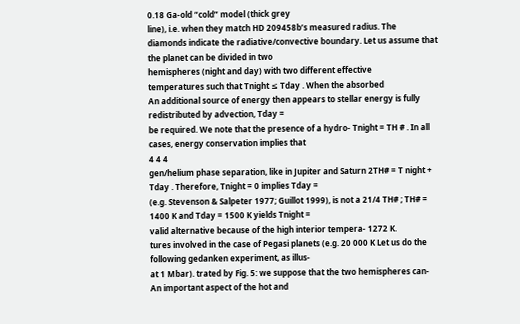0.18 Ga-old “cold” model (thick grey
line), i.e. when they match HD 209458b’s measured radius. The
diamonds indicate the radiative/convective boundary. Let us assume that the planet can be divided in two
hemispheres (night and day) with two different effective
temperatures such that Tnight ≤ Tday . When the absorbed
An additional source of energy then appears to stellar energy is fully redistributed by advection, Tday =
be required. We note that the presence of a hydro- Tnight = TH # . In all cases, energy conservation implies that
4 4 4
gen/helium phase separation, like in Jupiter and Saturn 2TH# = T night + Tday . Therefore, Tnight = 0 implies Tday =
(e.g. Stevenson & Salpeter 1977; Guillot 1999), is not a 21/4 TH# ; TH# = 1400 K and Tday = 1500 K yields Tnight =
valid alternative because of the high interior tempera- 1272 K.
tures involved in the case of Pegasi planets (e.g. 20 000 K Let us do the following gedanken experiment, as illus-
at 1 Mbar). trated by Fig. 5: we suppose that the two hemispheres can-
An important aspect of the hot and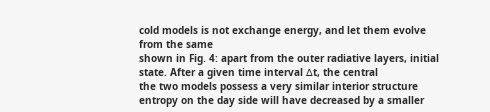cold models is not exchange energy, and let them evolve from the same
shown in Fig. 4: apart from the outer radiative layers, initial state. After a given time interval ∆t, the central
the two models possess a very similar interior structure entropy on the day side will have decreased by a smaller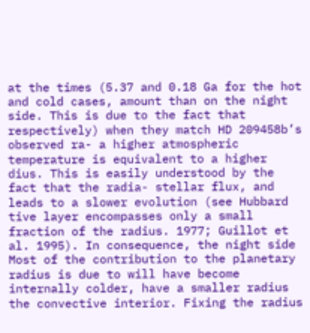at the times (5.37 and 0.18 Ga for the hot and cold cases, amount than on the night side. This is due to the fact that
respectively) when they match HD 209458b’s observed ra- a higher atmospheric temperature is equivalent to a higher
dius. This is easily understood by the fact that the radia- stellar flux, and leads to a slower evolution (see Hubbard
tive layer encompasses only a small fraction of the radius. 1977; Guillot et al. 1995). In consequence, the night side
Most of the contribution to the planetary radius is due to will have become internally colder, have a smaller radius
the convective interior. Fixing the radius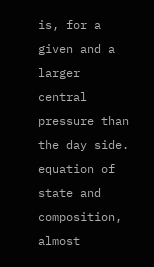is, for a given and a larger central pressure than the day side.
equation of state and composition, almost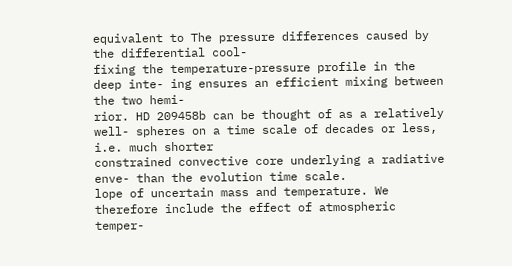equivalent to The pressure differences caused by the differential cool-
fixing the temperature-pressure profile in the deep inte- ing ensures an efficient mixing between the two hemi-
rior. HD 209458b can be thought of as a relatively well- spheres on a time scale of decades or less, i.e. much shorter
constrained convective core underlying a radiative enve- than the evolution time scale.
lope of uncertain mass and temperature. We therefore include the effect of atmospheric temper-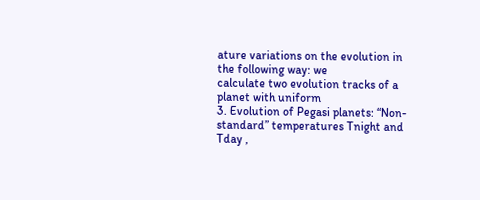ature variations on the evolution in the following way: we
calculate two evolution tracks of a planet with uniform
3. Evolution of Pegasi planets: “Non-standard” temperatures Tnight and Tday ,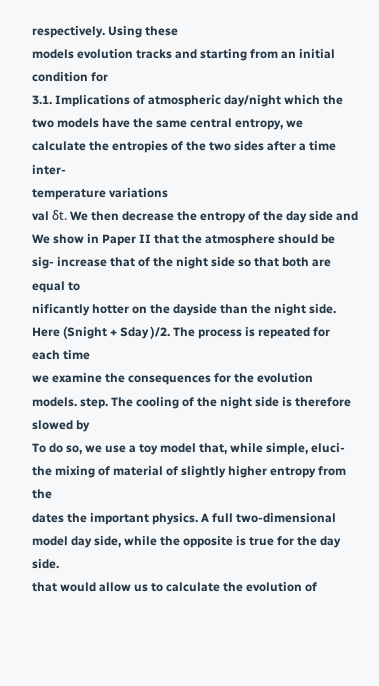respectively. Using these
models evolution tracks and starting from an initial condition for
3.1. Implications of atmospheric day/night which the two models have the same central entropy, we
calculate the entropies of the two sides after a time inter-
temperature variations
val δt. We then decrease the entropy of the day side and
We show in Paper II that the atmosphere should be sig- increase that of the night side so that both are equal to
nificantly hotter on the dayside than the night side. Here (Snight + Sday )/2. The process is repeated for each time
we examine the consequences for the evolution models. step. The cooling of the night side is therefore slowed by
To do so, we use a toy model that, while simple, eluci- the mixing of material of slightly higher entropy from the
dates the important physics. A full two-dimensional model day side, while the opposite is true for the day side.
that would allow us to calculate the evolution of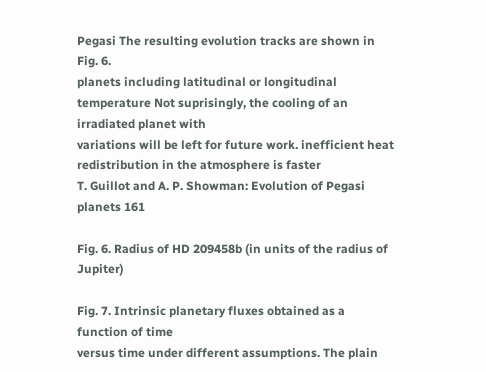Pegasi The resulting evolution tracks are shown in Fig. 6.
planets including latitudinal or longitudinal temperature Not suprisingly, the cooling of an irradiated planet with
variations will be left for future work. inefficient heat redistribution in the atmosphere is faster
T. Guillot and A. P. Showman: Evolution of Pegasi planets 161

Fig. 6. Radius of HD 209458b (in units of the radius of Jupiter)

Fig. 7. Intrinsic planetary fluxes obtained as a function of time
versus time under different assumptions. The plain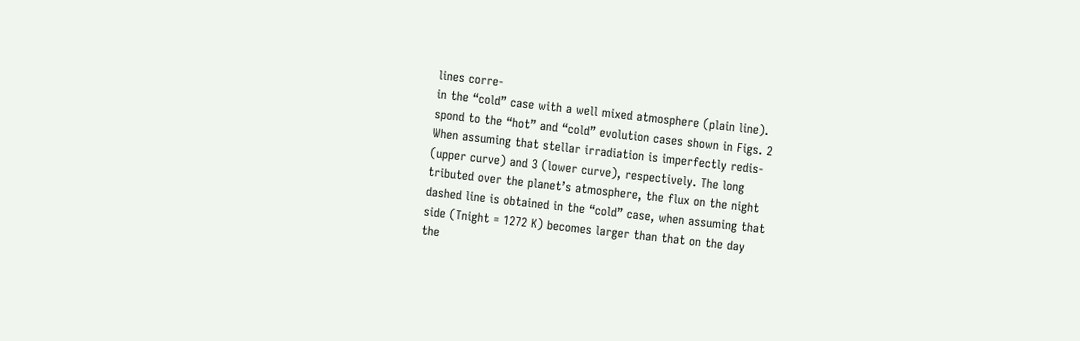lines corre-
in the “cold” case with a well mixed atmosphere (plain line).
spond to the “hot” and “cold” evolution cases shown in Figs. 2
When assuming that stellar irradiation is imperfectly redis-
(upper curve) and 3 (lower curve), respectively. The long
tributed over the planet’s atmosphere, the flux on the night
dashed line is obtained in the “cold” case, when assuming that
side (Tnight = 1272 K) becomes larger than that on the day
the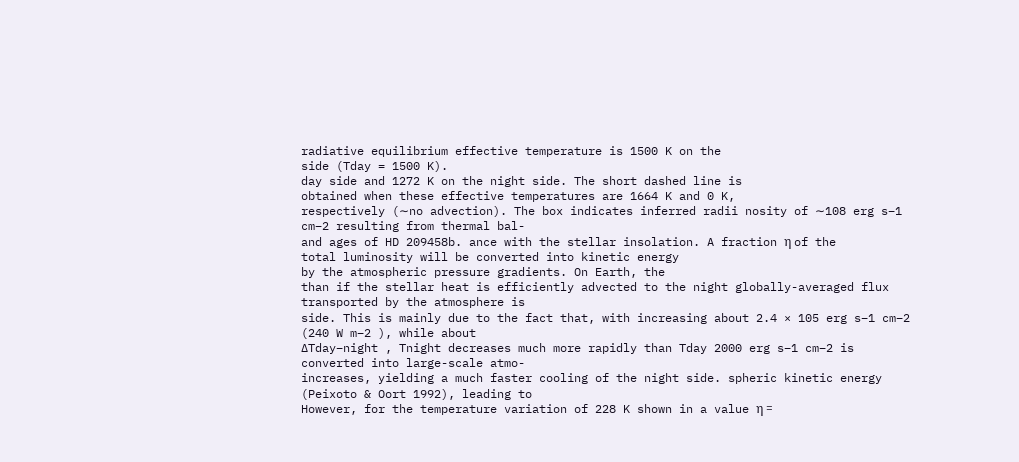radiative equilibrium effective temperature is 1500 K on the
side (Tday = 1500 K).
day side and 1272 K on the night side. The short dashed line is
obtained when these effective temperatures are 1664 K and 0 K,
respectively (∼no advection). The box indicates inferred radii nosity of ∼108 erg s−1 cm−2 resulting from thermal bal-
and ages of HD 209458b. ance with the stellar insolation. A fraction η of the
total luminosity will be converted into kinetic energy
by the atmospheric pressure gradients. On Earth, the
than if the stellar heat is efficiently advected to the night globally-averaged flux transported by the atmosphere is
side. This is mainly due to the fact that, with increasing about 2.4 × 105 erg s−1 cm−2 (240 W m−2 ), while about
∆Tday−night , Tnight decreases much more rapidly than Tday 2000 erg s−1 cm−2 is converted into large-scale atmo-
increases, yielding a much faster cooling of the night side. spheric kinetic energy (Peixoto & Oort 1992), leading to
However, for the temperature variation of 228 K shown in a value η =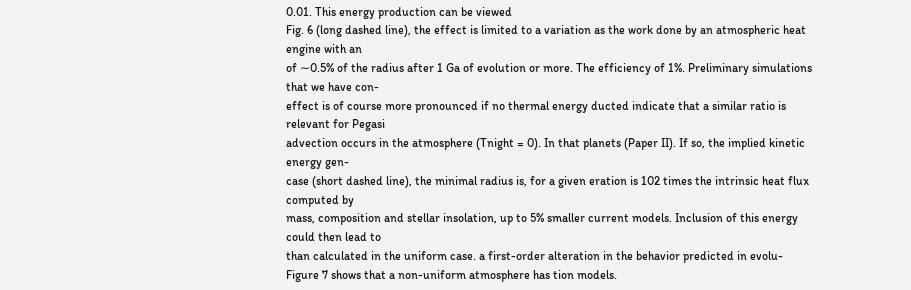0.01. This energy production can be viewed
Fig. 6 (long dashed line), the effect is limited to a variation as the work done by an atmospheric heat engine with an
of ∼0.5% of the radius after 1 Ga of evolution or more. The efficiency of 1%. Preliminary simulations that we have con-
effect is of course more pronounced if no thermal energy ducted indicate that a similar ratio is relevant for Pegasi
advection occurs in the atmosphere (Tnight = 0). In that planets (Paper II). If so, the implied kinetic energy gen-
case (short dashed line), the minimal radius is, for a given eration is 102 times the intrinsic heat flux computed by
mass, composition and stellar insolation, up to 5% smaller current models. Inclusion of this energy could then lead to
than calculated in the uniform case. a first-order alteration in the behavior predicted in evolu-
Figure 7 shows that a non-uniform atmosphere has tion models.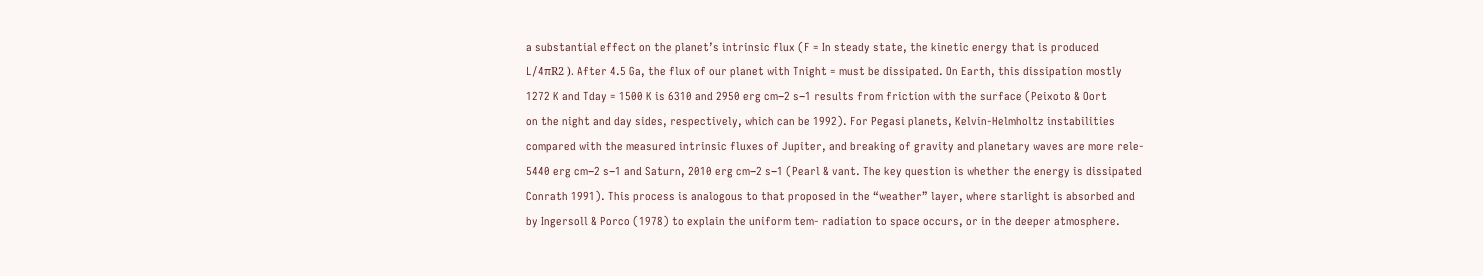a substantial effect on the planet’s intrinsic flux (F = In steady state, the kinetic energy that is produced
L/4πR2 ). After 4.5 Ga, the flux of our planet with Tnight = must be dissipated. On Earth, this dissipation mostly
1272 K and Tday = 1500 K is 6310 and 2950 erg cm−2 s−1 results from friction with the surface (Peixoto & Oort
on the night and day sides, respectively, which can be 1992). For Pegasi planets, Kelvin-Helmholtz instabilities
compared with the measured intrinsic fluxes of Jupiter, and breaking of gravity and planetary waves are more rele-
5440 erg cm−2 s−1 and Saturn, 2010 erg cm−2 s−1 (Pearl & vant. The key question is whether the energy is dissipated
Conrath 1991). This process is analogous to that proposed in the “weather” layer, where starlight is absorbed and
by Ingersoll & Porco (1978) to explain the uniform tem- radiation to space occurs, or in the deeper atmosphere.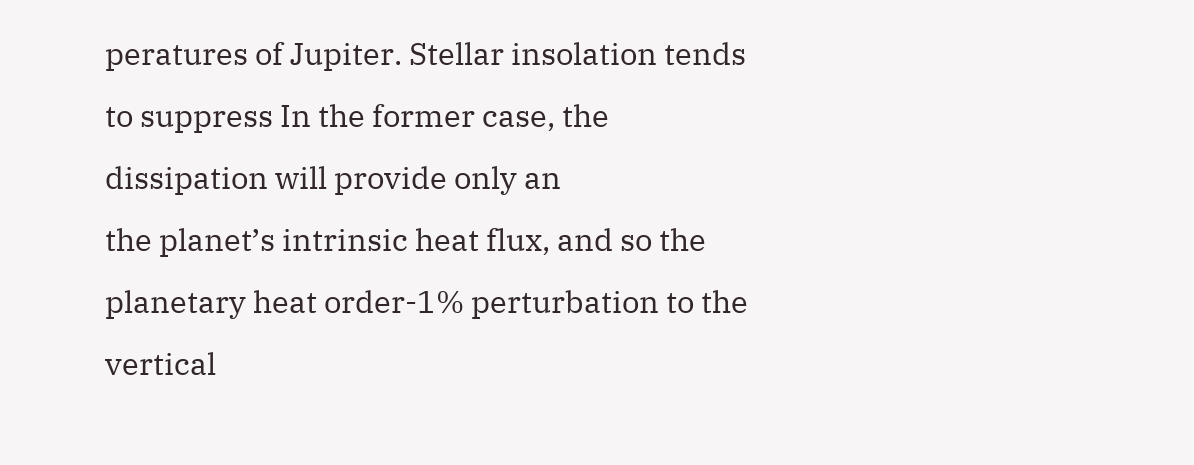peratures of Jupiter. Stellar insolation tends to suppress In the former case, the dissipation will provide only an
the planet’s intrinsic heat flux, and so the planetary heat order-1% perturbation to the vertical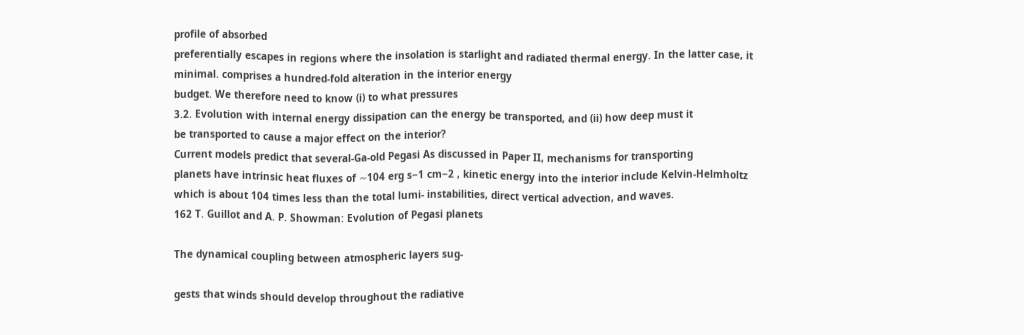profile of absorbed
preferentially escapes in regions where the insolation is starlight and radiated thermal energy. In the latter case, it
minimal. comprises a hundred-fold alteration in the interior energy
budget. We therefore need to know (i) to what pressures
3.2. Evolution with internal energy dissipation can the energy be transported, and (ii) how deep must it
be transported to cause a major effect on the interior?
Current models predict that several-Ga-old Pegasi As discussed in Paper II, mechanisms for transporting
planets have intrinsic heat fluxes of ∼104 erg s−1 cm−2 , kinetic energy into the interior include Kelvin-Helmholtz
which is about 104 times less than the total lumi- instabilities, direct vertical advection, and waves.
162 T. Guillot and A. P. Showman: Evolution of Pegasi planets

The dynamical coupling between atmospheric layers sug-

gests that winds should develop throughout the radiative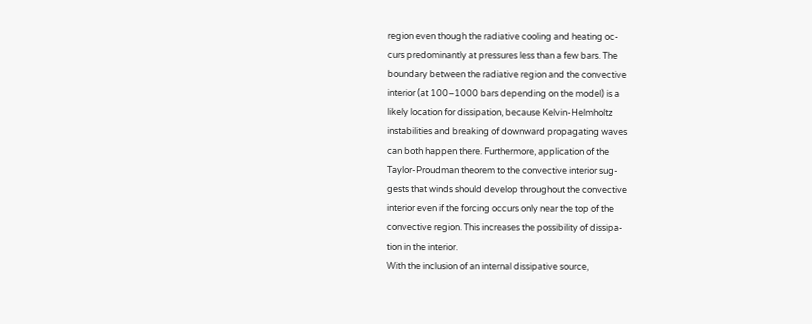region even though the radiative cooling and heating oc-
curs predominantly at pressures less than a few bars. The
boundary between the radiative region and the convective
interior (at 100–1000 bars depending on the model) is a
likely location for dissipation, because Kelvin-Helmholtz
instabilities and breaking of downward propagating waves
can both happen there. Furthermore, application of the
Taylor-Proudman theorem to the convective interior sug-
gests that winds should develop throughout the convective
interior even if the forcing occurs only near the top of the
convective region. This increases the possibility of dissipa-
tion in the interior.
With the inclusion of an internal dissipative source,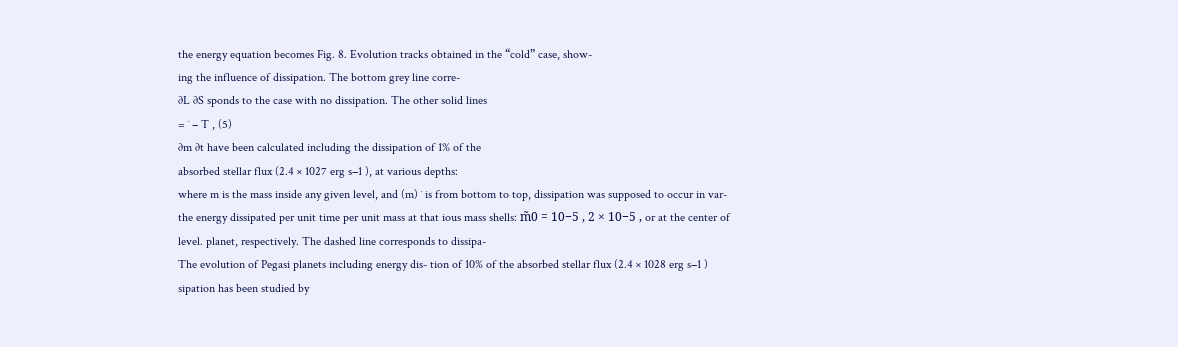the energy equation becomes Fig. 8. Evolution tracks obtained in the “cold” case, show-
ing the influence of dissipation. The bottom grey line corre-
∂L ∂S sponds to the case with no dissipation. The other solid lines
= ˙ − T , (5)
∂m ∂t have been calculated including the dissipation of 1% of the
absorbed stellar flux (2.4 × 1027 erg s−1 ), at various depths:
where m is the mass inside any given level, and (m) ˙ is from bottom to top, dissipation was supposed to occur in var-
the energy dissipated per unit time per unit mass at that ious mass shells: m̃0 = 10−5 , 2 × 10−5 , or at the center of
level. planet, respectively. The dashed line corresponds to dissipa-
The evolution of Pegasi planets including energy dis- tion of 10% of the absorbed stellar flux (2.4 × 1028 erg s−1 )
sipation has been studied by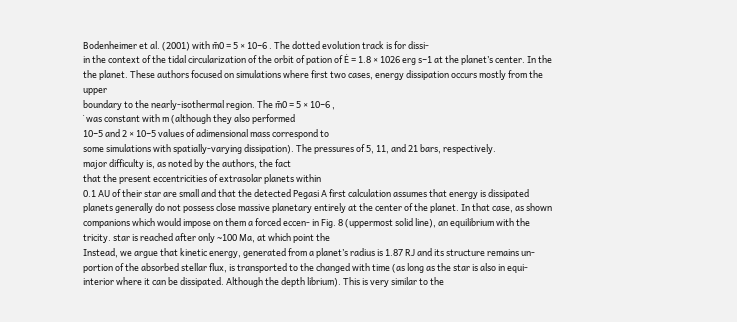Bodenheimer et al. (2001) with m̃0 = 5 × 10−6 . The dotted evolution track is for dissi-
in the context of the tidal circularization of the orbit of pation of Ė = 1.8 × 1026 erg s−1 at the planet’s center. In the
the planet. These authors focused on simulations where first two cases, energy dissipation occurs mostly from the upper
boundary to the nearly-isothermal region. The m̃0 = 5 × 10−6 ,
˙ was constant with m (although they also performed
10−5 and 2 × 10−5 values of adimensional mass correspond to
some simulations with spatially-varying dissipation). The pressures of 5, 11, and 21 bars, respectively.
major difficulty is, as noted by the authors, the fact
that the present eccentricities of extrasolar planets within
0.1 AU of their star are small and that the detected Pegasi A first calculation assumes that energy is dissipated
planets generally do not possess close massive planetary entirely at the center of the planet. In that case, as shown
companions which would impose on them a forced eccen- in Fig. 8 (uppermost solid line), an equilibrium with the
tricity. star is reached after only ∼100 Ma, at which point the
Instead, we argue that kinetic energy, generated from a planet’s radius is 1.87 RJ and its structure remains un-
portion of the absorbed stellar flux, is transported to the changed with time (as long as the star is also in equi-
interior where it can be dissipated. Although the depth librium). This is very similar to the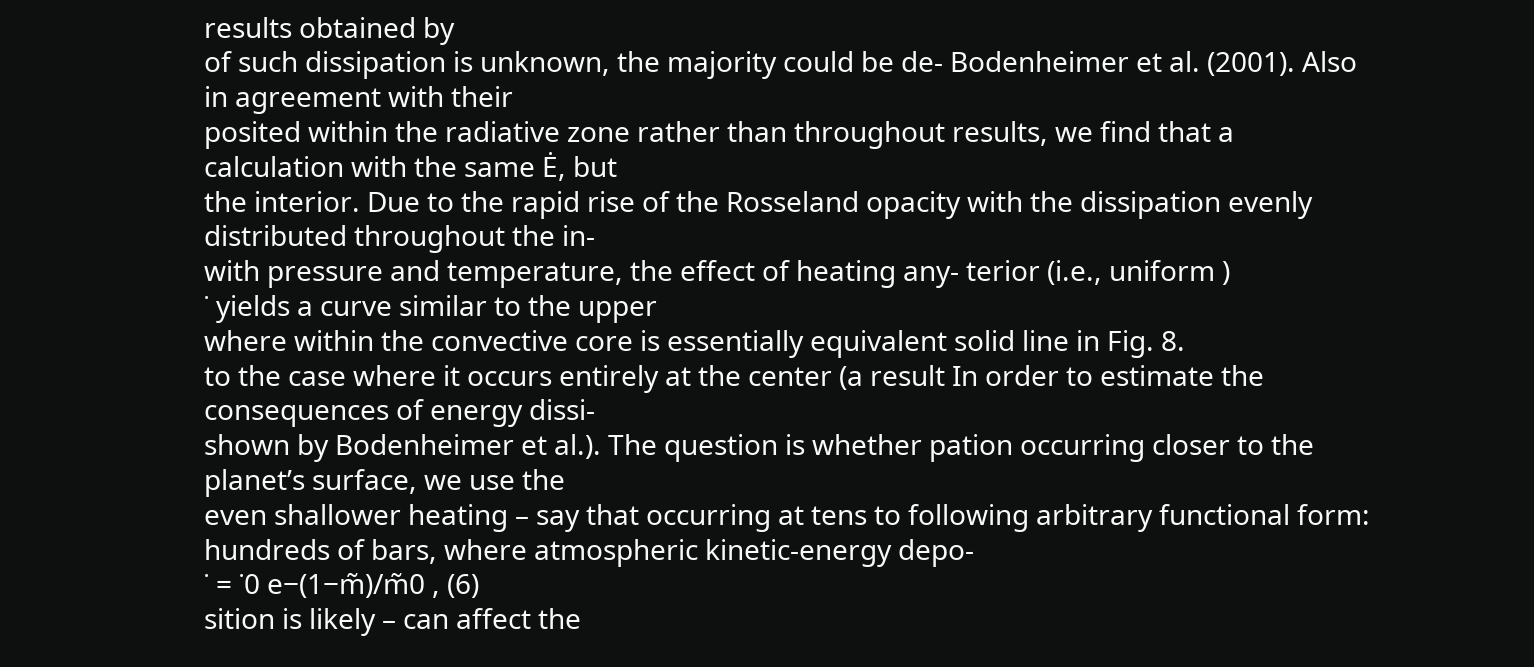results obtained by
of such dissipation is unknown, the majority could be de- Bodenheimer et al. (2001). Also in agreement with their
posited within the radiative zone rather than throughout results, we find that a calculation with the same Ė, but
the interior. Due to the rapid rise of the Rosseland opacity with the dissipation evenly distributed throughout the in-
with pressure and temperature, the effect of heating any- terior (i.e., uniform )
˙ yields a curve similar to the upper
where within the convective core is essentially equivalent solid line in Fig. 8.
to the case where it occurs entirely at the center (a result In order to estimate the consequences of energy dissi-
shown by Bodenheimer et al.). The question is whether pation occurring closer to the planet’s surface, we use the
even shallower heating – say that occurring at tens to following arbitrary functional form:
hundreds of bars, where atmospheric kinetic-energy depo-
˙ = ˙0 e−(1−m̃)/m̃0 , (6)
sition is likely – can affect the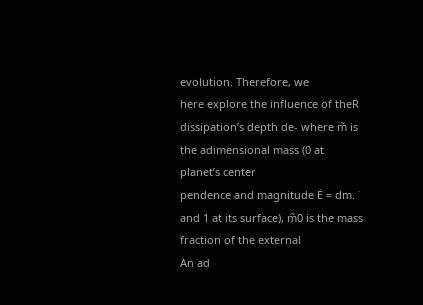evolution. Therefore, we
here explore the influence of theR dissipation’s depth de- where m̃ is the adimensional mass (0 at planet’s center
pendence and magnitude Ė = dm. ˙ and 1 at its surface), m̃0 is the mass fraction of the external
An ad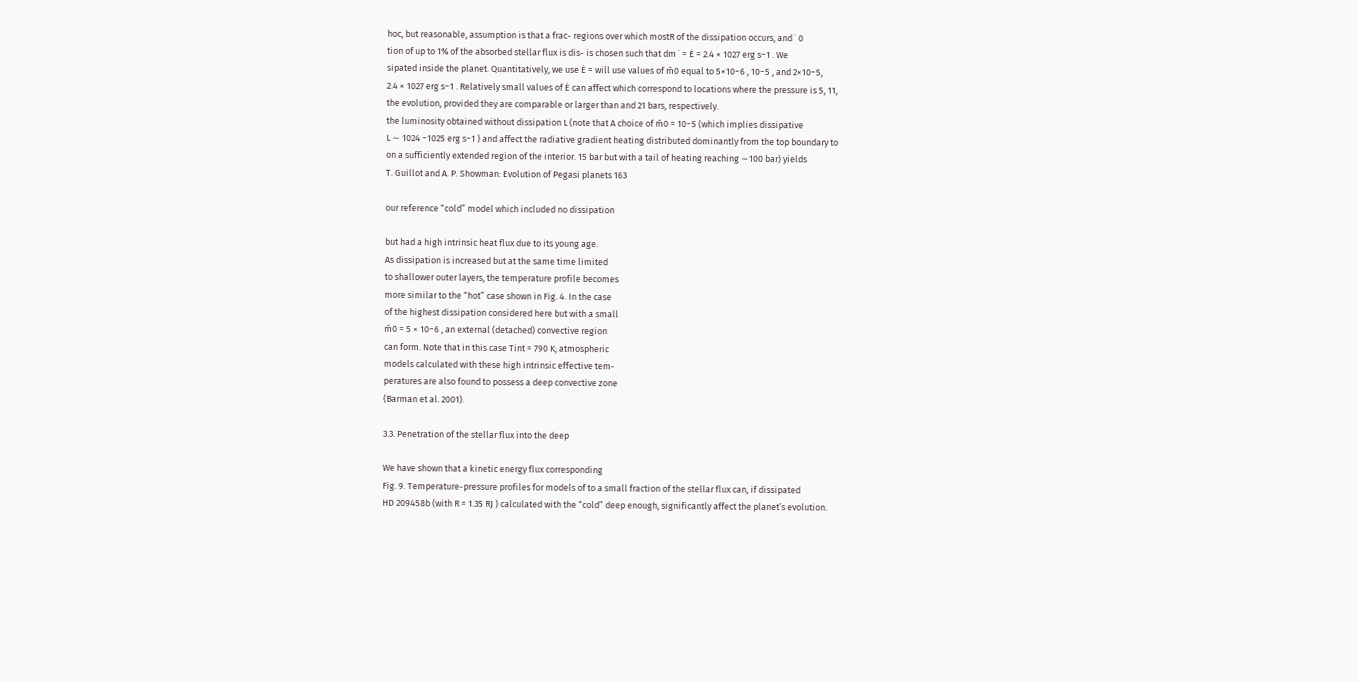hoc, but reasonable, assumption is that a frac- regions over which mostR of the dissipation occurs, and ˙ 0
tion of up to 1% of the absorbed stellar flux is dis- is chosen such that dm ˙ = Ė = 2.4 × 1027 erg s−1 . We
sipated inside the planet. Quantitatively, we use Ė = will use values of m̃0 equal to 5×10−6 , 10−5 , and 2×10−5,
2.4 × 1027 erg s−1 . Relatively small values of Ė can affect which correspond to locations where the pressure is 5, 11,
the evolution, provided they are comparable or larger than and 21 bars, respectively.
the luminosity obtained without dissipation L (note that A choice of m̃0 = 10−5 (which implies dissipative
L ∼ 1024 −1025 erg s−1 ) and affect the radiative gradient heating distributed dominantly from the top boundary to
on a sufficiently extended region of the interior. 15 bar but with a tail of heating reaching ∼100 bar) yields
T. Guillot and A. P. Showman: Evolution of Pegasi planets 163

our reference “cold” model which included no dissipation

but had a high intrinsic heat flux due to its young age.
As dissipation is increased but at the same time limited
to shallower outer layers, the temperature profile becomes
more similar to the “hot” case shown in Fig. 4. In the case
of the highest dissipation considered here but with a small
m̃0 = 5 × 10−6 , an external (detached) convective region
can form. Note that in this case Tint = 790 K; atmospheric
models calculated with these high intrinsic effective tem-
peratures are also found to possess a deep convective zone
(Barman et al. 2001).

3.3. Penetration of the stellar flux into the deep

We have shown that a kinetic energy flux corresponding
Fig. 9. Temperature-pressure profiles for models of to a small fraction of the stellar flux can, if dissipated
HD 209458b (with R = 1.35 RJ ) calculated with the “cold” deep enough, significantly affect the planet’s evolution.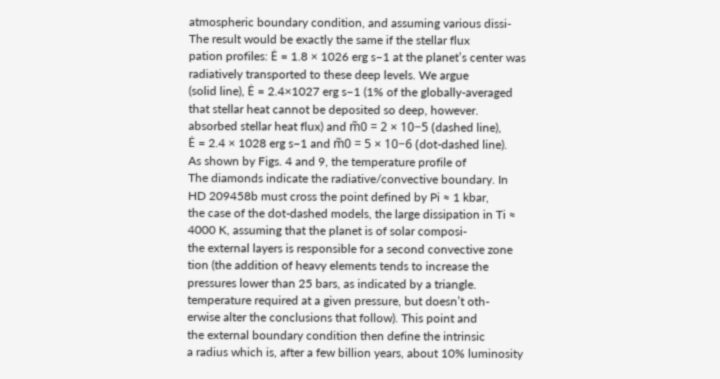atmospheric boundary condition, and assuming various dissi- The result would be exactly the same if the stellar flux
pation profiles: Ė = 1.8 × 1026 erg s−1 at the planet’s center was radiatively transported to these deep levels. We argue
(solid line), Ė = 2.4×1027 erg s−1 (1% of the globally-averaged
that stellar heat cannot be deposited so deep, however.
absorbed stellar heat flux) and m̃0 = 2 × 10−5 (dashed line),
Ė = 2.4 × 1028 erg s−1 and m̃0 = 5 × 10−6 (dot-dashed line).
As shown by Figs. 4 and 9, the temperature profile of
The diamonds indicate the radiative/convective boundary. In HD 209458b must cross the point defined by Pi ≈ 1 kbar,
the case of the dot-dashed models, the large dissipation in Ti ≈ 4000 K, assuming that the planet is of solar composi-
the external layers is responsible for a second convective zone tion (the addition of heavy elements tends to increase the
pressures lower than 25 bars, as indicated by a triangle. temperature required at a given pressure, but doesn’t oth-
erwise alter the conclusions that follow). This point and
the external boundary condition then define the intrinsic
a radius which is, after a few billion years, about 10% luminosity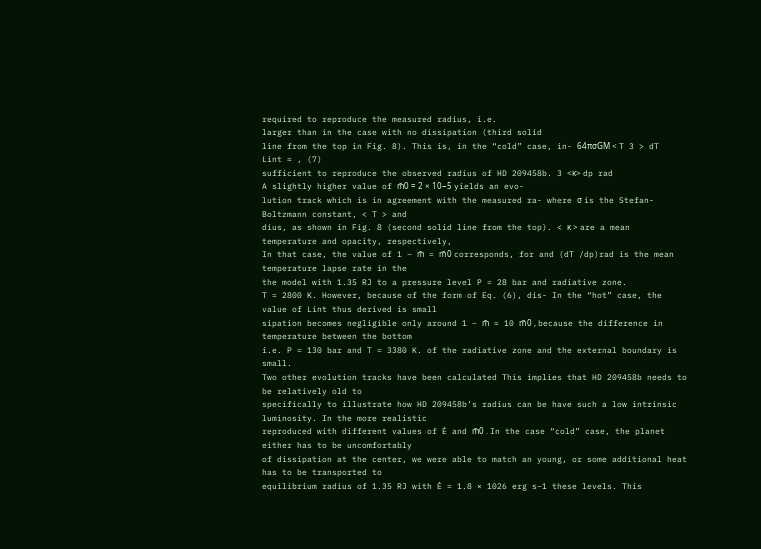required to reproduce the measured radius, i.e.
larger than in the case with no dissipation (third solid
line from the top in Fig. 8). This is, in the “cold” case, in- 64πσGM < T 3 > dT
Lint ≈ , (7)
sufficient to reproduce the observed radius of HD 209458b. 3 <κ> dp rad
A slightly higher value of m̃0 = 2 × 10−5 yields an evo-
lution track which is in agreement with the measured ra- where σ is the Stefan-Boltzmann constant, < T > and
dius, as shown in Fig. 8 (second solid line from the top). < κ > are a mean temperature and opacity, respectively,
In that case, the value of 1 − m̃ = m̃0 corresponds, for and (dT /dp)rad is the mean temperature lapse rate in the
the model with 1.35 RJ to a pressure level P = 28 bar and radiative zone.
T = 2800 K. However, because of the form of Eq. (6), dis- In the “hot” case, the value of Lint thus derived is small
sipation becomes negligible only around 1 − m̃ ≈ 10 m̃0 , because the difference in temperature between the bottom
i.e. P = 130 bar and T = 3380 K. of the radiative zone and the external boundary is small.
Two other evolution tracks have been calculated This implies that HD 209458b needs to be relatively old to
specifically to illustrate how HD 209458b’s radius can be have such a low intrinsic luminosity. In the more realistic
reproduced with different values of Ė and m̃0 . In the case “cold” case, the planet either has to be uncomfortably
of dissipation at the center, we were able to match an young, or some additional heat has to be transported to
equilibrium radius of 1.35 RJ with Ė = 1.8 × 1026 erg s−1 these levels. This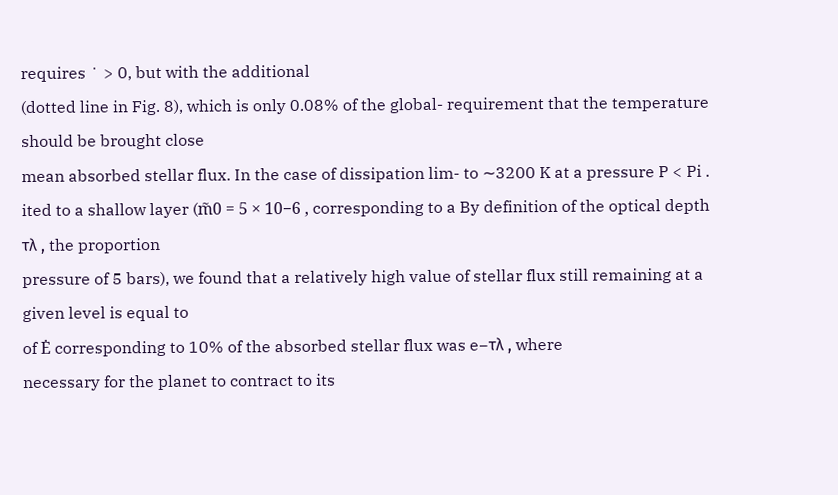requires ˙ > 0, but with the additional
(dotted line in Fig. 8), which is only 0.08% of the global- requirement that the temperature should be brought close
mean absorbed stellar flux. In the case of dissipation lim- to ∼3200 K at a pressure P < Pi .
ited to a shallow layer (m̃0 = 5 × 10−6 , corresponding to a By definition of the optical depth τλ , the proportion
pressure of 5 bars), we found that a relatively high value of stellar flux still remaining at a given level is equal to
of Ė corresponding to 10% of the absorbed stellar flux was e−τλ , where
necessary for the planet to contract to its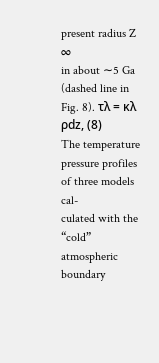present radius Z ∞
in about ∼5 Ga (dashed line in Fig. 8). τλ = κλ ρdz, (8)
The temperature pressure profiles of three models cal-
culated with the “cold” atmospheric boundary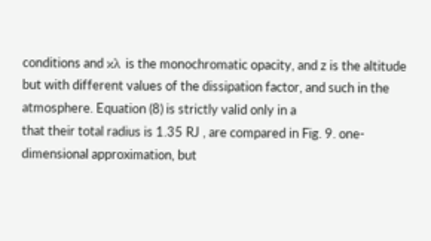conditions and κλ is the monochromatic opacity, and z is the altitude
but with different values of the dissipation factor, and such in the atmosphere. Equation (8) is strictly valid only in a
that their total radius is 1.35 RJ , are compared in Fig. 9. one-dimensional approximation, but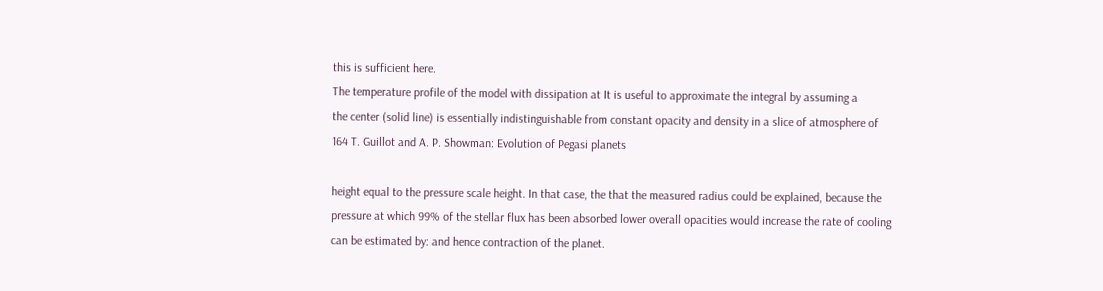this is sufficient here.
The temperature profile of the model with dissipation at It is useful to approximate the integral by assuming a
the center (solid line) is essentially indistinguishable from constant opacity and density in a slice of atmosphere of
164 T. Guillot and A. P. Showman: Evolution of Pegasi planets

height equal to the pressure scale height. In that case, the that the measured radius could be explained, because the
pressure at which 99% of the stellar flux has been absorbed lower overall opacities would increase the rate of cooling
can be estimated by: and hence contraction of the planet.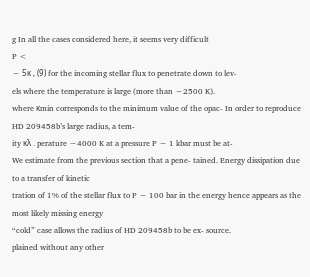g In all the cases considered here, it seems very difficult
P <
∼ 5κ , (9) for the incoming stellar flux to penetrate down to lev-
els where the temperature is large (more than ∼2500 K).
where κmin corresponds to the minimum value of the opac- In order to reproduce HD 209458b’s large radius, a tem-
ity κλ . perature ∼4000 K at a pressure P ∼ 1 kbar must be at-
We estimate from the previous section that a pene- tained. Energy dissipation due to a transfer of kinetic
tration of 1% of the stellar flux to P ∼ 100 bar in the energy hence appears as the most likely missing energy
“cold” case allows the radius of HD 209458b to be ex- source.
plained without any other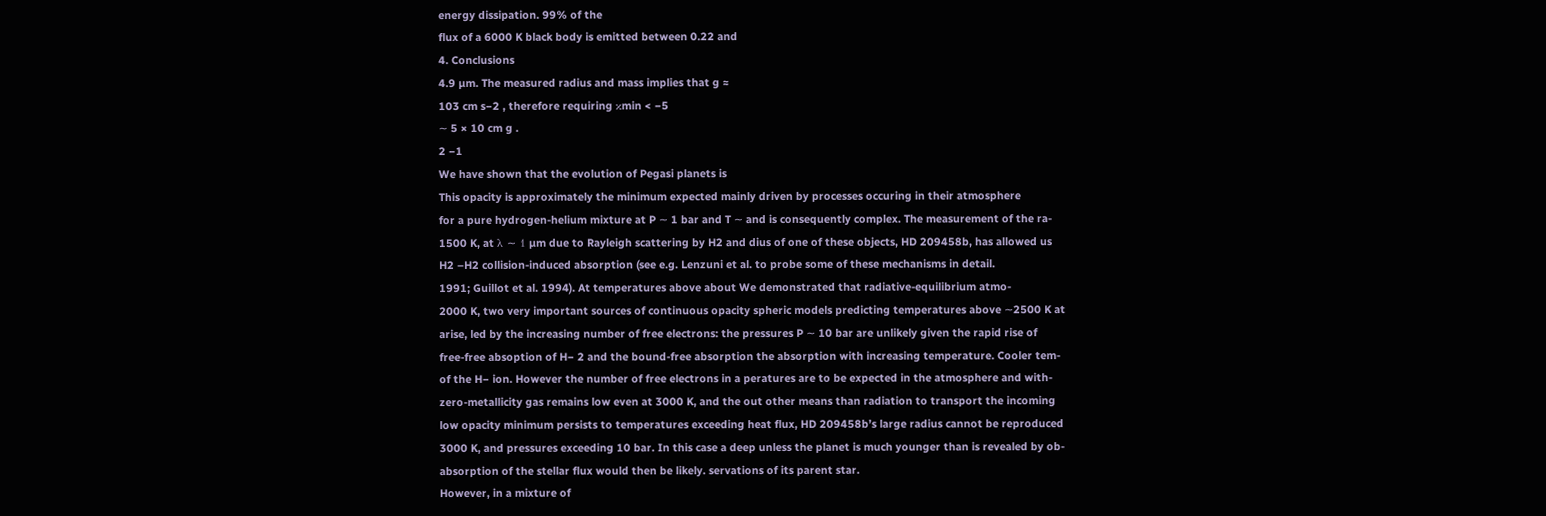energy dissipation. 99% of the
flux of a 6000 K black body is emitted between 0.22 and
4. Conclusions
4.9 µm. The measured radius and mass implies that g ≈
103 cm s−2 , therefore requiring κmin < −5
∼ 5 × 10 cm g .
2 −1
We have shown that the evolution of Pegasi planets is
This opacity is approximately the minimum expected mainly driven by processes occuring in their atmosphere
for a pure hydrogen-helium mixture at P ∼ 1 bar and T ∼ and is consequently complex. The measurement of the ra-
1500 K, at λ ∼ 1 µm due to Rayleigh scattering by H2 and dius of one of these objects, HD 209458b, has allowed us
H2 –H2 collision-induced absorption (see e.g. Lenzuni et al. to probe some of these mechanisms in detail.
1991; Guillot et al. 1994). At temperatures above about We demonstrated that radiative-equilibrium atmo-
2000 K, two very important sources of continuous opacity spheric models predicting temperatures above ∼2500 K at
arise, led by the increasing number of free electrons: the pressures P ∼ 10 bar are unlikely given the rapid rise of
free-free absoption of H− 2 and the bound-free absorption the absorption with increasing temperature. Cooler tem-
of the H− ion. However the number of free electrons in a peratures are to be expected in the atmosphere and with-
zero-metallicity gas remains low even at 3000 K, and the out other means than radiation to transport the incoming
low opacity minimum persists to temperatures exceeding heat flux, HD 209458b’s large radius cannot be reproduced
3000 K, and pressures exceeding 10 bar. In this case a deep unless the planet is much younger than is revealed by ob-
absorption of the stellar flux would then be likely. servations of its parent star.
However, in a mixture of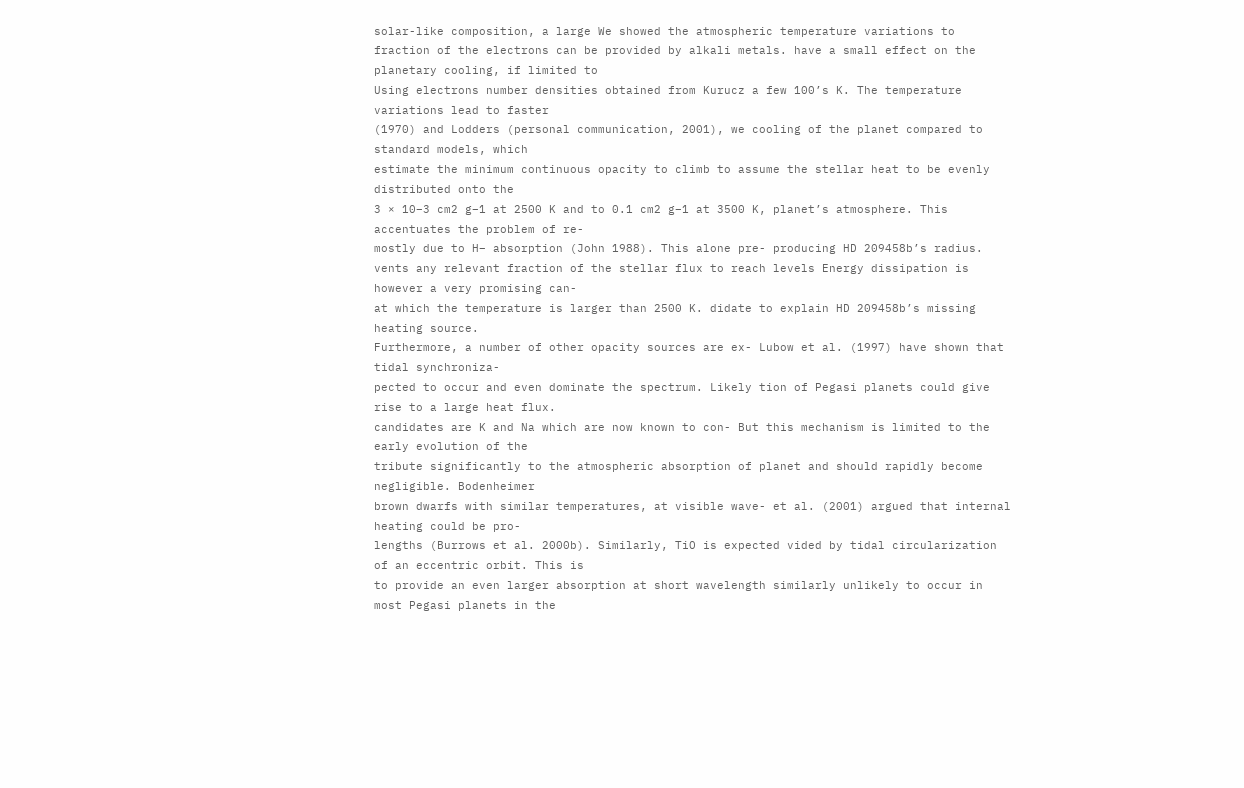solar-like composition, a large We showed the atmospheric temperature variations to
fraction of the electrons can be provided by alkali metals. have a small effect on the planetary cooling, if limited to
Using electrons number densities obtained from Kurucz a few 100’s K. The temperature variations lead to faster
(1970) and Lodders (personal communication, 2001), we cooling of the planet compared to standard models, which
estimate the minimum continuous opacity to climb to assume the stellar heat to be evenly distributed onto the
3 × 10−3 cm2 g−1 at 2500 K and to 0.1 cm2 g−1 at 3500 K, planet’s atmosphere. This accentuates the problem of re-
mostly due to H− absorption (John 1988). This alone pre- producing HD 209458b’s radius.
vents any relevant fraction of the stellar flux to reach levels Energy dissipation is however a very promising can-
at which the temperature is larger than 2500 K. didate to explain HD 209458b’s missing heating source.
Furthermore, a number of other opacity sources are ex- Lubow et al. (1997) have shown that tidal synchroniza-
pected to occur and even dominate the spectrum. Likely tion of Pegasi planets could give rise to a large heat flux.
candidates are K and Na which are now known to con- But this mechanism is limited to the early evolution of the
tribute significantly to the atmospheric absorption of planet and should rapidly become negligible. Bodenheimer
brown dwarfs with similar temperatures, at visible wave- et al. (2001) argued that internal heating could be pro-
lengths (Burrows et al. 2000b). Similarly, TiO is expected vided by tidal circularization of an eccentric orbit. This is
to provide an even larger absorption at short wavelength similarly unlikely to occur in most Pegasi planets in the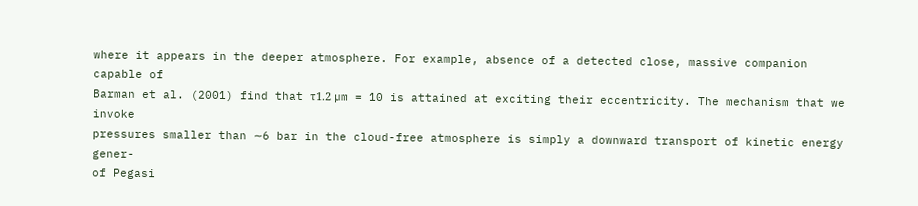where it appears in the deeper atmosphere. For example, absence of a detected close, massive companion capable of
Barman et al. (2001) find that τ1.2 µm = 10 is attained at exciting their eccentricity. The mechanism that we invoke
pressures smaller than ∼6 bar in the cloud-free atmosphere is simply a downward transport of kinetic energy gener-
of Pegasi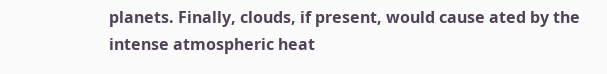planets. Finally, clouds, if present, would cause ated by the intense atmospheric heat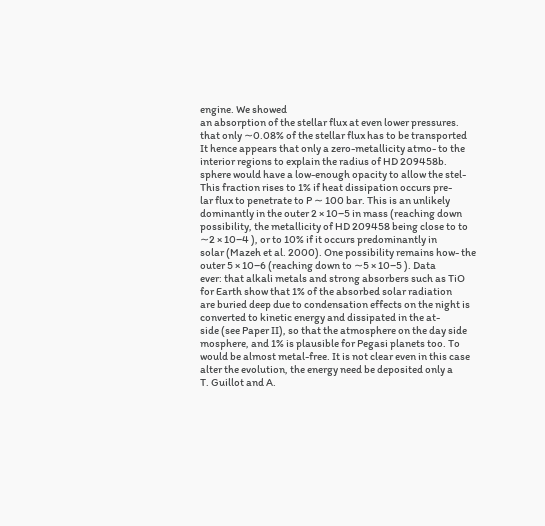engine. We showed
an absorption of the stellar flux at even lower pressures. that only ∼0.08% of the stellar flux has to be transported
It hence appears that only a zero-metallicity atmo- to the interior regions to explain the radius of HD 209458b.
sphere would have a low-enough opacity to allow the stel- This fraction rises to 1% if heat dissipation occurs pre-
lar flux to penetrate to P ∼ 100 bar. This is an unlikely dominantly in the outer 2 × 10−5 in mass (reaching down
possibility, the metallicity of HD 209458 being close to to ∼2 × 10−4 ), or to 10% if it occurs predominantly in
solar (Mazeh et al. 2000). One possibility remains how- the outer 5 × 10−6 (reaching down to ∼5 × 10−5 ). Data
ever: that alkali metals and strong absorbers such as TiO for Earth show that 1% of the absorbed solar radiation
are buried deep due to condensation effects on the night is converted to kinetic energy and dissipated in the at-
side (see Paper II), so that the atmosphere on the day side mosphere, and 1% is plausible for Pegasi planets too. To
would be almost metal-free. It is not clear even in this case alter the evolution, the energy need be deposited only a
T. Guillot and A.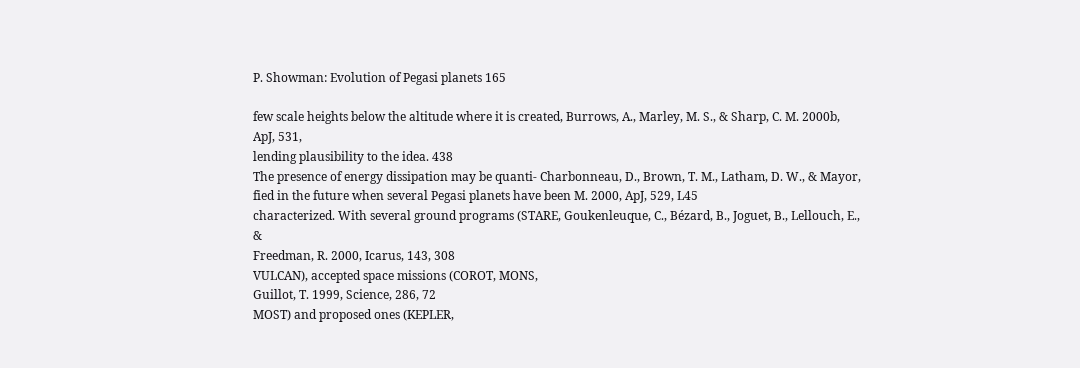P. Showman: Evolution of Pegasi planets 165

few scale heights below the altitude where it is created, Burrows, A., Marley, M. S., & Sharp, C. M. 2000b, ApJ, 531,
lending plausibility to the idea. 438
The presence of energy dissipation may be quanti- Charbonneau, D., Brown, T. M., Latham, D. W., & Mayor,
fied in the future when several Pegasi planets have been M. 2000, ApJ, 529, L45
characterized. With several ground programs (STARE, Goukenleuque, C., Bézard, B., Joguet, B., Lellouch, E., &
Freedman, R. 2000, Icarus, 143, 308
VULCAN), accepted space missions (COROT, MONS,
Guillot, T. 1999, Science, 286, 72
MOST) and proposed ones (KEPLER,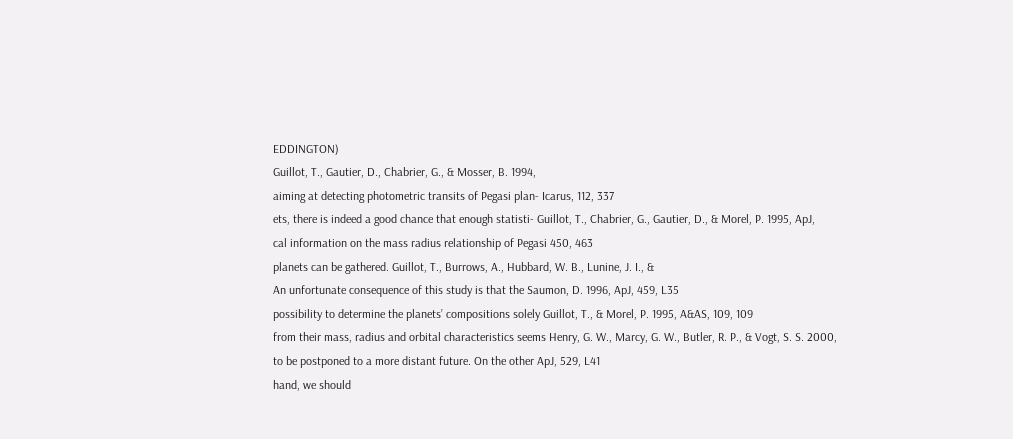EDDINGTON)
Guillot, T., Gautier, D., Chabrier, G., & Mosser, B. 1994,
aiming at detecting photometric transits of Pegasi plan- Icarus, 112, 337
ets, there is indeed a good chance that enough statisti- Guillot, T., Chabrier, G., Gautier, D., & Morel, P. 1995, ApJ,
cal information on the mass radius relationship of Pegasi 450, 463
planets can be gathered. Guillot, T., Burrows, A., Hubbard, W. B., Lunine, J. I., &
An unfortunate consequence of this study is that the Saumon, D. 1996, ApJ, 459, L35
possibility to determine the planets’ compositions solely Guillot, T., & Morel, P. 1995, A&AS, 109, 109
from their mass, radius and orbital characteristics seems Henry, G. W., Marcy, G. W., Butler, R. P., & Vogt, S. S. 2000,
to be postponed to a more distant future. On the other ApJ, 529, L41
hand, we should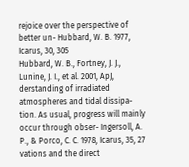rejoice over the perspective of better un- Hubbard, W. B. 1977, Icarus, 30, 305
Hubbard, W. B., Fortney, J. J., Lunine, J. I., et al. 2001, ApJ,
derstanding of irradiated atmospheres and tidal dissipa-
tion. As usual, progress will mainly occur through obser- Ingersoll, A. P., & Porco, C. C. 1978, Icarus, 35, 27
vations and the direct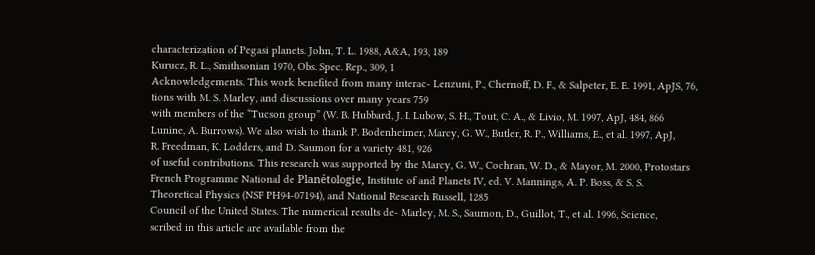characterization of Pegasi planets. John, T. L. 1988, A&A, 193, 189
Kurucz, R. L., Smithsonian 1970, Obs. Spec. Rep., 309, 1
Acknowledgements. This work benefited from many interac- Lenzuni, P., Chernoff, D. F., & Salpeter, E. E. 1991, ApJS, 76,
tions with M. S. Marley, and discussions over many years 759
with members of the “Tucson group” (W. B. Hubbard, J. I. Lubow, S. H., Tout, C. A., & Livio, M. 1997, ApJ, 484, 866
Lunine, A. Burrows). We also wish to thank P. Bodenheimer, Marcy, G. W., Butler, R. P., Williams, E., et al. 1997, ApJ,
R. Freedman, K. Lodders, and D. Saumon for a variety 481, 926
of useful contributions. This research was supported by the Marcy, G. W., Cochran, W. D., & Mayor, M. 2000, Protostars
French Programme National de Planétologie, Institute of and Planets IV, ed. V. Mannings, A. P. Boss, & S. S.
Theoretical Physics (NSF PH94-07194), and National Research Russell, 1285
Council of the United States. The numerical results de- Marley, M. S., Saumon, D., Guillot, T., et al. 1996, Science,
scribed in this article are available from the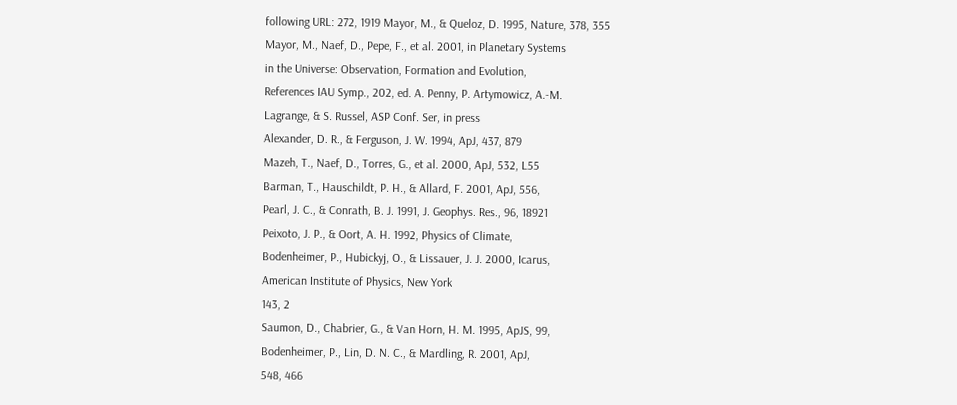following URL: 272, 1919 Mayor, M., & Queloz, D. 1995, Nature, 378, 355
Mayor, M., Naef, D., Pepe, F., et al. 2001, in Planetary Systems
in the Universe: Observation, Formation and Evolution,
References IAU Symp., 202, ed. A. Penny, P. Artymowicz, A.-M.
Lagrange, & S. Russel, ASP Conf. Ser, in press
Alexander, D. R., & Ferguson, J. W. 1994, ApJ, 437, 879
Mazeh, T., Naef, D., Torres, G., et al. 2000, ApJ, 532, L55
Barman, T., Hauschildt, P. H., & Allard, F. 2001, ApJ, 556,
Pearl, J. C., & Conrath, B. J. 1991, J. Geophys. Res., 96, 18921
Peixoto, J. P., & Oort, A. H. 1992, Physics of Climate,
Bodenheimer, P., Hubickyj, O., & Lissauer, J. J. 2000, Icarus,
American Institute of Physics, New York
143, 2
Saumon, D., Chabrier, G., & Van Horn, H. M. 1995, ApJS, 99,
Bodenheimer, P., Lin, D. N. C., & Mardling, R. 2001, ApJ,
548, 466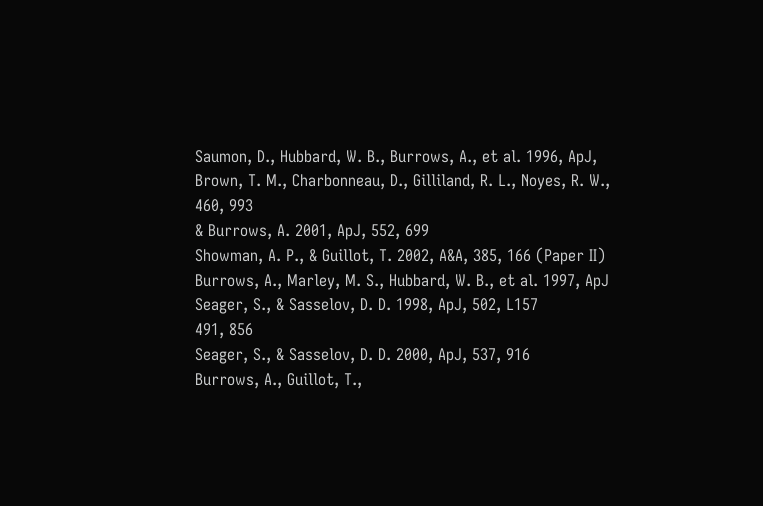Saumon, D., Hubbard, W. B., Burrows, A., et al. 1996, ApJ,
Brown, T. M., Charbonneau, D., Gilliland, R. L., Noyes, R. W.,
460, 993
& Burrows, A. 2001, ApJ, 552, 699
Showman, A. P., & Guillot, T. 2002, A&A, 385, 166 (Paper II)
Burrows, A., Marley, M. S., Hubbard, W. B., et al. 1997, ApJ
Seager, S., & Sasselov, D. D. 1998, ApJ, 502, L157
491, 856
Seager, S., & Sasselov, D. D. 2000, ApJ, 537, 916
Burrows, A., Guillot, T.,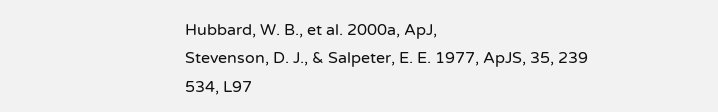Hubbard, W. B., et al. 2000a, ApJ,
Stevenson, D. J., & Salpeter, E. E. 1977, ApJS, 35, 239
534, L97